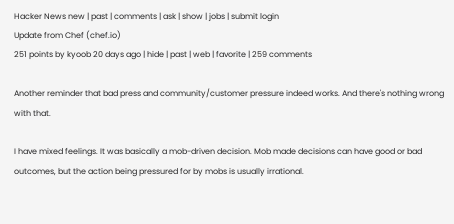Hacker News new | past | comments | ask | show | jobs | submit login
Update from Chef (chef.io)
251 points by kyoob 20 days ago | hide | past | web | favorite | 259 comments

Another reminder that bad press and community/customer pressure indeed works. And there's nothing wrong with that.

I have mixed feelings. It was basically a mob-driven decision. Mob made decisions can have good or bad outcomes, but the action being pressured for by mobs is usually irrational.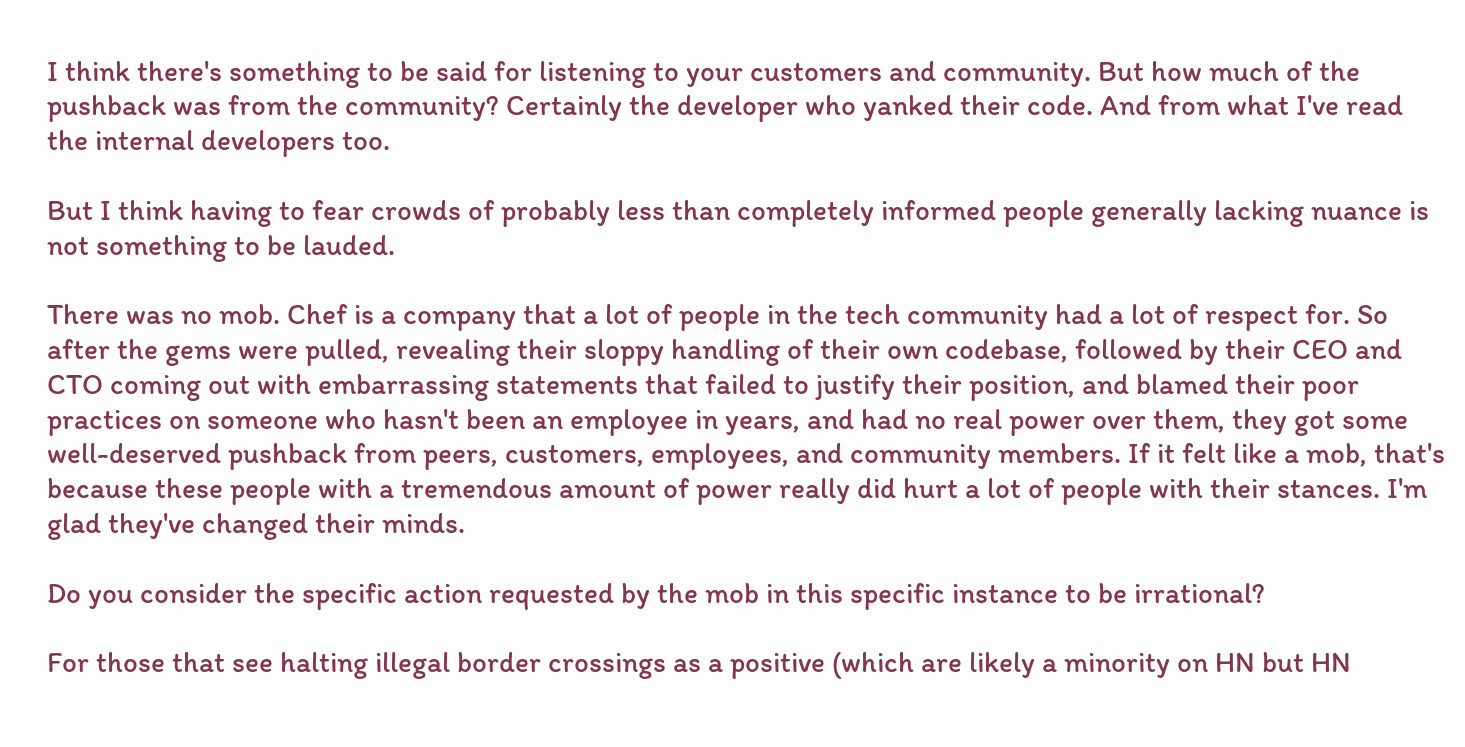I think there's something to be said for listening to your customers and community. But how much of the pushback was from the community? Certainly the developer who yanked their code. And from what I've read the internal developers too.

But I think having to fear crowds of probably less than completely informed people generally lacking nuance is not something to be lauded.

There was no mob. Chef is a company that a lot of people in the tech community had a lot of respect for. So after the gems were pulled, revealing their sloppy handling of their own codebase, followed by their CEO and CTO coming out with embarrassing statements that failed to justify their position, and blamed their poor practices on someone who hasn't been an employee in years, and had no real power over them, they got some well-deserved pushback from peers, customers, employees, and community members. If it felt like a mob, that's because these people with a tremendous amount of power really did hurt a lot of people with their stances. I'm glad they've changed their minds.

Do you consider the specific action requested by the mob in this specific instance to be irrational?

For those that see halting illegal border crossings as a positive (which are likely a minority on HN but HN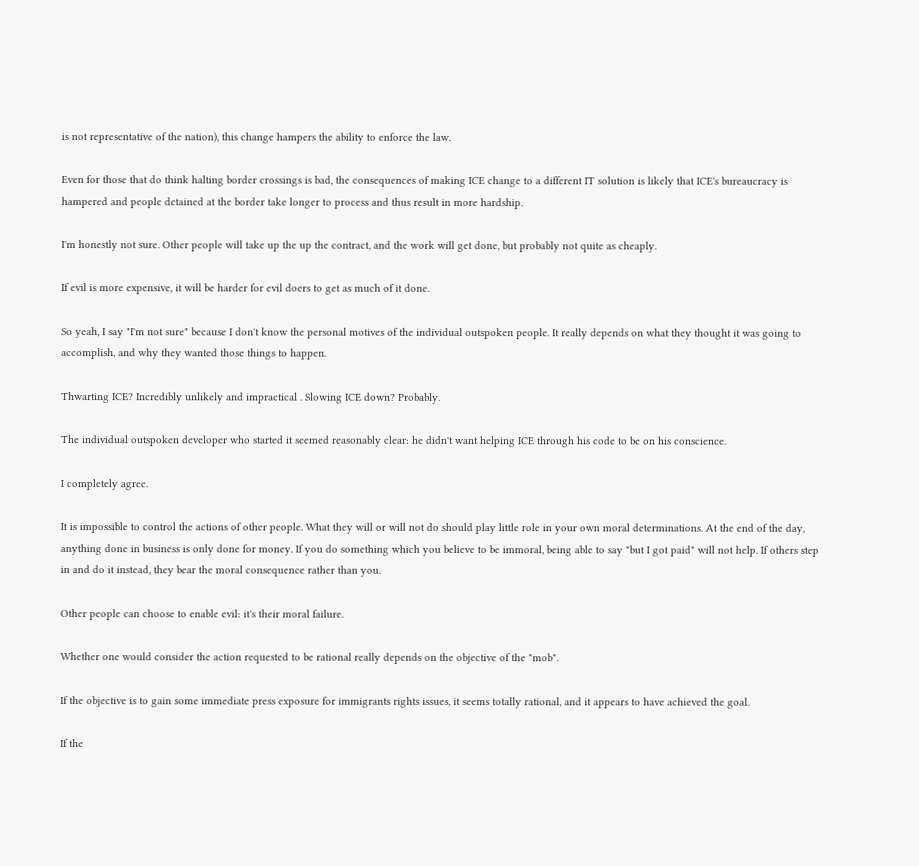is not representative of the nation), this change hampers the ability to enforce the law.

Even for those that do think halting border crossings is bad, the consequences of making ICE change to a different IT solution is likely that ICE's bureaucracy is hampered and people detained at the border take longer to process and thus result in more hardship.

I'm honestly not sure. Other people will take up the up the contract, and the work will get done, but probably not quite as cheaply.

If evil is more expensive, it will be harder for evil doers to get as much of it done.

So yeah, I say "I'm not sure" because I don't know the personal motives of the individual outspoken people. It really depends on what they thought it was going to accomplish, and why they wanted those things to happen.

Thwarting ICE? Incredibly unlikely and impractical . Slowing ICE down? Probably.

The individual outspoken developer who started it seemed reasonably clear: he didn't want helping ICE through his code to be on his conscience.

I completely agree.

It is impossible to control the actions of other people. What they will or will not do should play little role in your own moral determinations. At the end of the day, anything done in business is only done for money. If you do something which you believe to be immoral, being able to say "but I got paid" will not help. If others step in and do it instead, they bear the moral consequence rather than you.

Other people can choose to enable evil: it's their moral failure.

Whether one would consider the action requested to be rational really depends on the objective of the "mob".

If the objective is to gain some immediate press exposure for immigrants rights issues, it seems totally rational, and it appears to have achieved the goal.

If the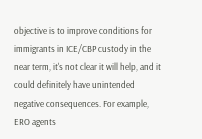objective is to improve conditions for immigrants in ICE/CBP custody in the near term, it's not clear it will help, and it could definitely have unintended negative consequences. For example, ERO agents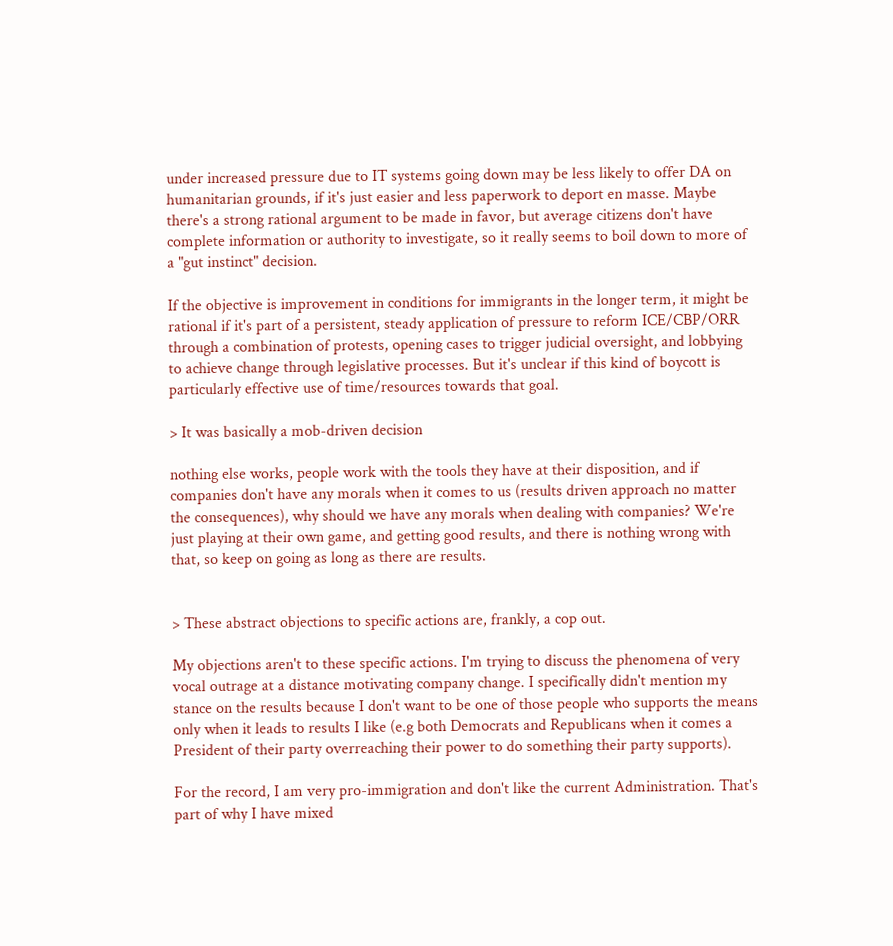under increased pressure due to IT systems going down may be less likely to offer DA on humanitarian grounds, if it's just easier and less paperwork to deport en masse. Maybe there's a strong rational argument to be made in favor, but average citizens don't have complete information or authority to investigate, so it really seems to boil down to more of a "gut instinct" decision.

If the objective is improvement in conditions for immigrants in the longer term, it might be rational if it's part of a persistent, steady application of pressure to reform ICE/CBP/ORR through a combination of protests, opening cases to trigger judicial oversight, and lobbying to achieve change through legislative processes. But it's unclear if this kind of boycott is particularly effective use of time/resources towards that goal.

> It was basically a mob-driven decision

nothing else works, people work with the tools they have at their disposition, and if companies don't have any morals when it comes to us (results driven approach no matter the consequences), why should we have any morals when dealing with companies? We're just playing at their own game, and getting good results, and there is nothing wrong with that, so keep on going as long as there are results.


> These abstract objections to specific actions are, frankly, a cop out.

My objections aren't to these specific actions. I'm trying to discuss the phenomena of very vocal outrage at a distance motivating company change. I specifically didn't mention my stance on the results because I don't want to be one of those people who supports the means only when it leads to results I like (e.g both Democrats and Republicans when it comes a President of their party overreaching their power to do something their party supports).

For the record, I am very pro-immigration and don't like the current Administration. That's part of why I have mixed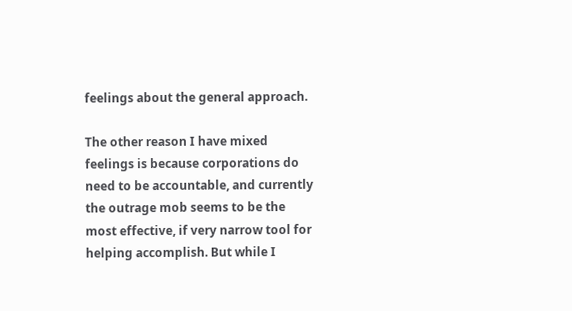feelings about the general approach.

The other reason I have mixed feelings is because corporations do need to be accountable, and currently the outrage mob seems to be the most effective, if very narrow tool for helping accomplish. But while I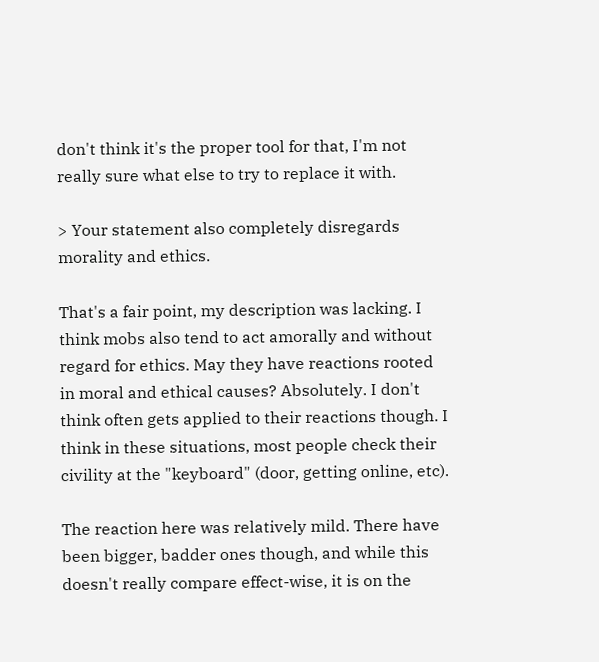don't think it's the proper tool for that, I'm not really sure what else to try to replace it with.

> Your statement also completely disregards morality and ethics.

That's a fair point, my description was lacking. I think mobs also tend to act amorally and without regard for ethics. May they have reactions rooted in moral and ethical causes? Absolutely. I don't think often gets applied to their reactions though. I think in these situations, most people check their civility at the "keyboard" (door, getting online, etc).

The reaction here was relatively mild. There have been bigger, badder ones though, and while this doesn't really compare effect-wise, it is on the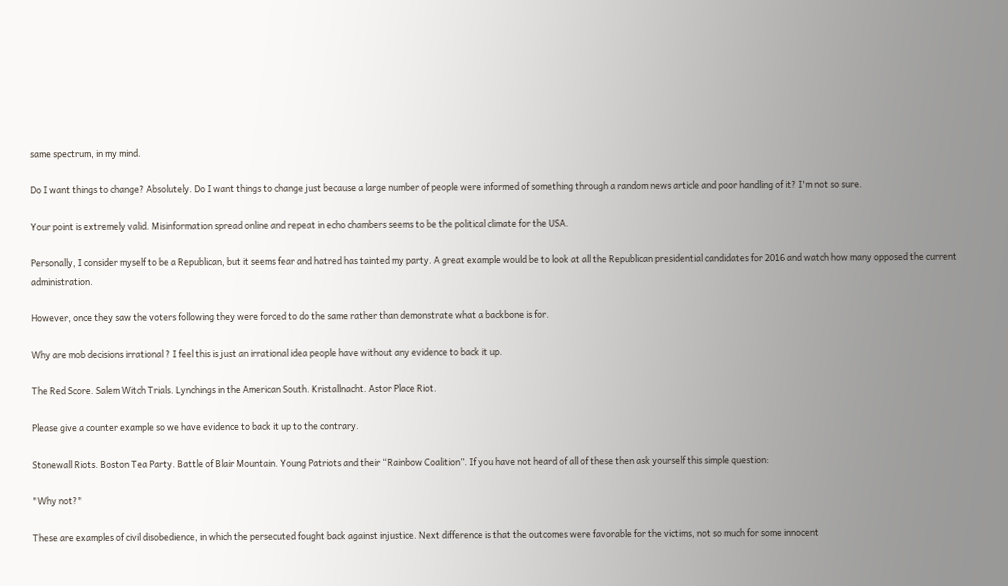same spectrum, in my mind.

Do I want things to change? Absolutely. Do I want things to change just because a large number of people were informed of something through a random news article and poor handling of it? I'm not so sure.

Your point is extremely valid. Misinformation spread online and repeat in echo chambers seems to be the political climate for the USA.

Personally, I consider myself to be a Republican, but it seems fear and hatred has tainted my party. A great example would be to look at all the Republican presidential candidates for 2016 and watch how many opposed the current administration.

However, once they saw the voters following they were forced to do the same rather than demonstrate what a backbone is for.

Why are mob decisions irrational ? I feel this is just an irrational idea people have without any evidence to back it up.

The Red Score. Salem Witch Trials. Lynchings in the American South. Kristallnacht. Astor Place Riot.

Please give a counter example so we have evidence to back it up to the contrary.

Stonewall Riots. Boston Tea Party. Battle of Blair Mountain. Young Patriots and their “Rainbow Coalition”. If you have not heard of all of these then ask yourself this simple question:

"Why not?"

These are examples of civil disobedience, in which the persecuted fought back against injustice. Next difference is that the outcomes were favorable for the victims, not so much for some innocent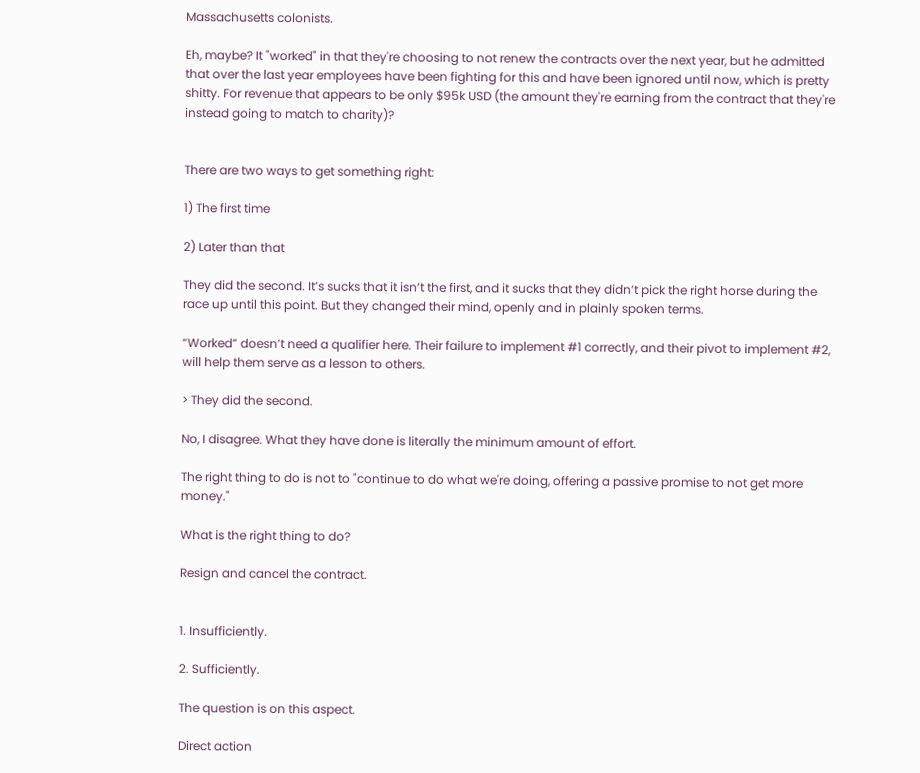Massachusetts colonists.

Eh, maybe? It "worked" in that they're choosing to not renew the contracts over the next year, but he admitted that over the last year employees have been fighting for this and have been ignored until now, which is pretty shitty. For revenue that appears to be only $95k USD (the amount they're earning from the contract that they're instead going to match to charity)?


There are two ways to get something right:

1) The first time

2) Later than that

They did the second. It’s sucks that it isn’t the first, and it sucks that they didn’t pick the right horse during the race up until this point. But they changed their mind, openly and in plainly spoken terms.

“Worked” doesn’t need a qualifier here. Their failure to implement #1 correctly, and their pivot to implement #2, will help them serve as a lesson to others.

> They did the second.

No, I disagree. What they have done is literally the minimum amount of effort.

The right thing to do is not to "continue to do what we're doing, offering a passive promise to not get more money."

What is the right thing to do?

Resign and cancel the contract.


1. Insufficiently.

2. Sufficiently.

The question is on this aspect.

Direct action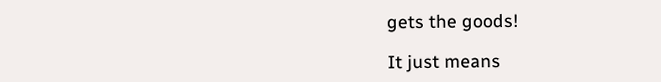gets the goods!

It just means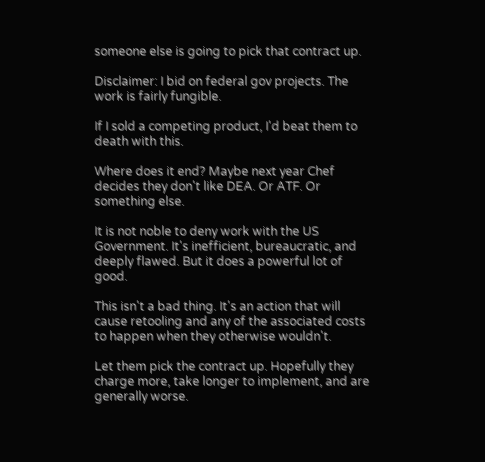someone else is going to pick that contract up.

Disclaimer: I bid on federal gov projects. The work is fairly fungible.

If I sold a competing product, I'd beat them to death with this.

Where does it end? Maybe next year Chef decides they don't like DEA. Or ATF. Or something else.

It is not noble to deny work with the US Government. It's inefficient, bureaucratic, and deeply flawed. But it does a powerful lot of good.

This isn't a bad thing. It's an action that will cause retooling and any of the associated costs to happen when they otherwise wouldn't.

Let them pick the contract up. Hopefully they charge more, take longer to implement, and are generally worse.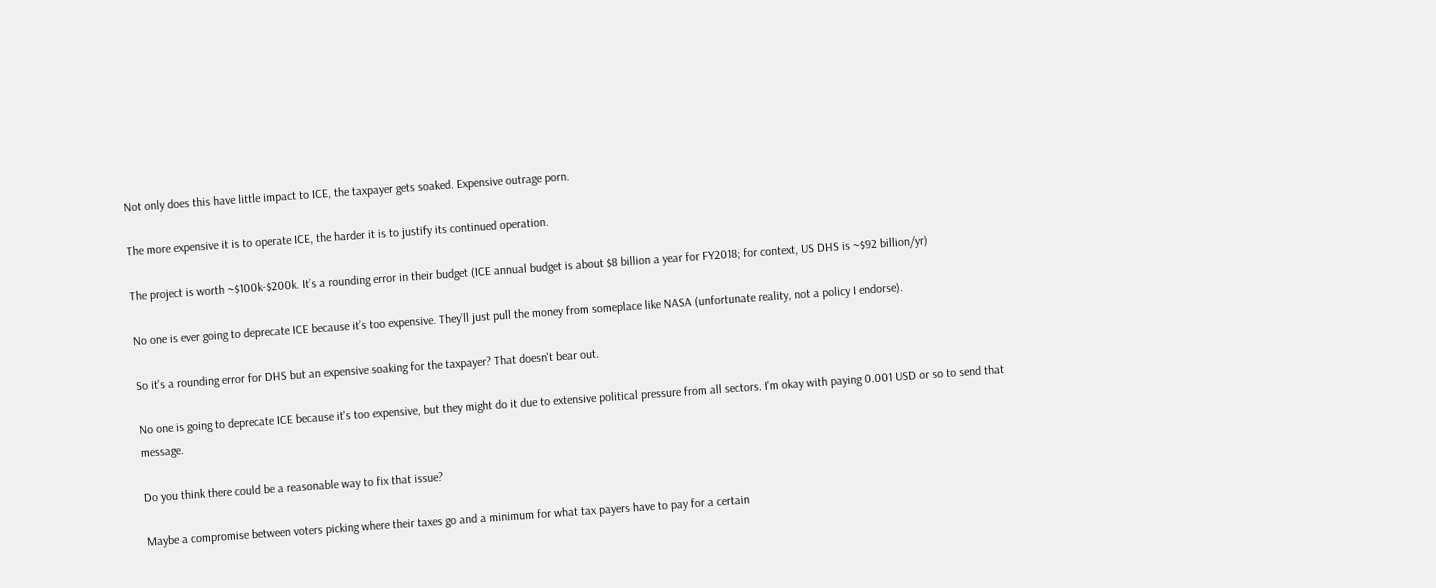Not only does this have little impact to ICE, the taxpayer gets soaked. Expensive outrage porn.

The more expensive it is to operate ICE, the harder it is to justify its continued operation.

The project is worth ~$100k-$200k. It’s a rounding error in their budget (ICE annual budget is about $8 billion a year for FY2018; for context, US DHS is ~$92 billion/yr)

No one is ever going to deprecate ICE because it’s too expensive. They’ll just pull the money from someplace like NASA (unfortunate reality, not a policy I endorse).

So it's a rounding error for DHS but an expensive soaking for the taxpayer? That doesn't bear out.

No one is going to deprecate ICE because it's too expensive, but they might do it due to extensive political pressure from all sectors. I'm okay with paying 0.001 USD or so to send that message.

Do you think there could be a reasonable way to fix that issue?

Maybe a compromise between voters picking where their taxes go and a minimum for what tax payers have to pay for a certain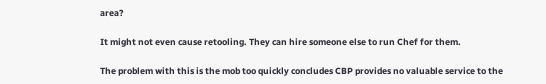area?

It might not even cause retooling. They can hire someone else to run Chef for them.

The problem with this is the mob too quickly concludes CBP provides no valuable service to the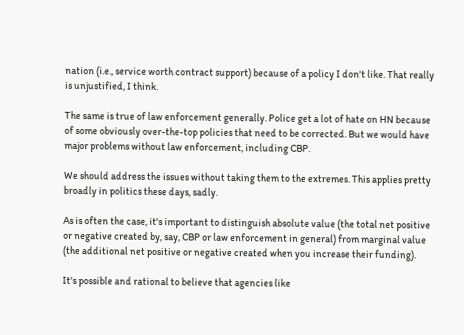nation (i.e., service worth contract support) because of a policy I don't like. That really is unjustified, I think.

The same is true of law enforcement generally. Police get a lot of hate on HN because of some obviously over-the-top policies that need to be corrected. But we would have major problems without law enforcement, including CBP.

We should address the issues without taking them to the extremes. This applies pretty broadly in politics these days, sadly.

As is often the case, it's important to distinguish absolute value (the total net positive or negative created by, say, CBP or law enforcement in general) from marginal value (the additional net positive or negative created when you increase their funding).

It's possible and rational to believe that agencies like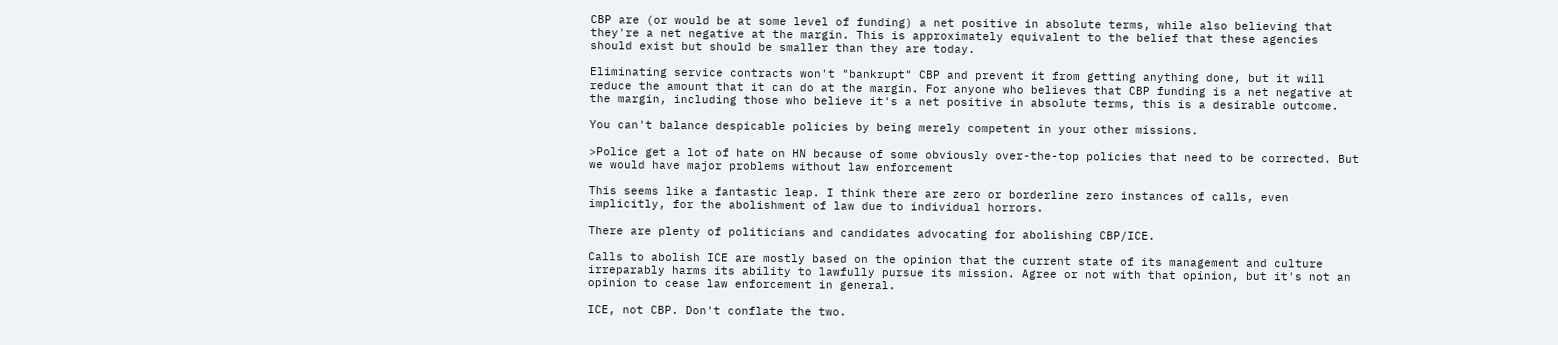CBP are (or would be at some level of funding) a net positive in absolute terms, while also believing that they're a net negative at the margin. This is approximately equivalent to the belief that these agencies should exist but should be smaller than they are today.

Eliminating service contracts won't "bankrupt" CBP and prevent it from getting anything done, but it will reduce the amount that it can do at the margin. For anyone who believes that CBP funding is a net negative at the margin, including those who believe it's a net positive in absolute terms, this is a desirable outcome.

You can't balance despicable policies by being merely competent in your other missions.

>Police get a lot of hate on HN because of some obviously over-the-top policies that need to be corrected. But we would have major problems without law enforcement

This seems like a fantastic leap. I think there are zero or borderline zero instances of calls, even implicitly, for the abolishment of law due to individual horrors.

There are plenty of politicians and candidates advocating for abolishing CBP/ICE.

Calls to abolish ICE are mostly based on the opinion that the current state of its management and culture irreparably harms its ability to lawfully pursue its mission. Agree or not with that opinion, but it's not an opinion to cease law enforcement in general.

ICE, not CBP. Don't conflate the two.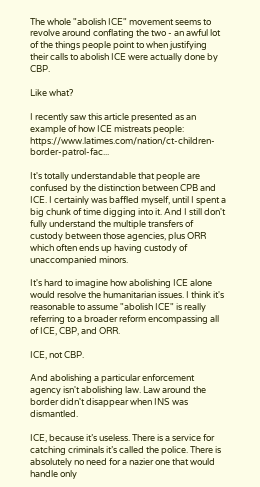The whole "abolish ICE" movement seems to revolve around conflating the two - an awful lot of the things people point to when justifying their calls to abolish ICE were actually done by CBP.

Like what?

I recently saw this article presented as an example of how ICE mistreats people: https://www.latimes.com/nation/ct-children-border-patrol-fac...

It's totally understandable that people are confused by the distinction between CPB and ICE. I certainly was baffled myself, until I spent a big chunk of time digging into it. And I still don't fully understand the multiple transfers of custody between those agencies, plus ORR which often ends up having custody of unaccompanied minors.

It's hard to imagine how abolishing ICE alone would resolve the humanitarian issues. I think it's reasonable to assume "abolish ICE" is really referring to a broader reform encompassing all of ICE, CBP, and ORR.

ICE, not CBP.

And abolishing a particular enforcement agency isn't abolishing law. Law around the border didn't disappear when INS was dismantled.

ICE, because it’s useless. There is a service for catching criminals it’s called the police. There is absolutely no need for a nazier one that would handle only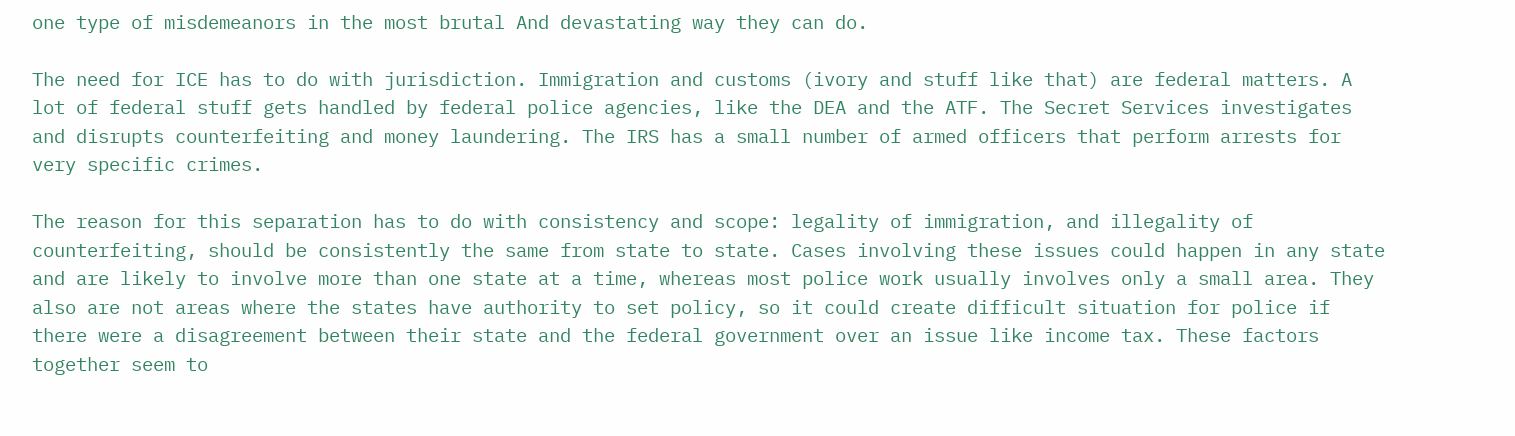one type of misdemeanors in the most brutal And devastating way they can do.

The need for ICE has to do with jurisdiction. Immigration and customs (ivory and stuff like that) are federal matters. A lot of federal stuff gets handled by federal police agencies, like the DEA and the ATF. The Secret Services investigates and disrupts counterfeiting and money laundering. The IRS has a small number of armed officers that perform arrests for very specific crimes.

The reason for this separation has to do with consistency and scope: legality of immigration, and illegality of counterfeiting, should be consistently the same from state to state. Cases involving these issues could happen in any state and are likely to involve more than one state at a time, whereas most police work usually involves only a small area. They also are not areas where the states have authority to set policy, so it could create difficult situation for police if there were a disagreement between their state and the federal government over an issue like income tax. These factors together seem to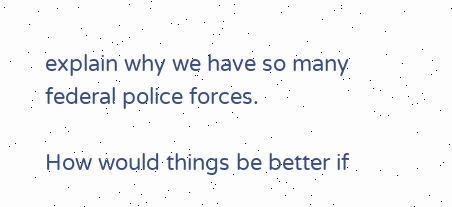explain why we have so many federal police forces.

How would things be better if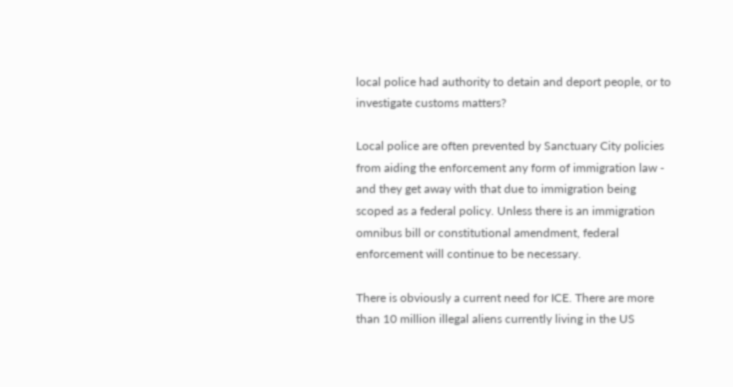local police had authority to detain and deport people, or to investigate customs matters?

Local police are often prevented by Sanctuary City policies from aiding the enforcement any form of immigration law - and they get away with that due to immigration being scoped as a federal policy. Unless there is an immigration omnibus bill or constitutional amendment, federal enforcement will continue to be necessary.

There is obviously a current need for ICE. There are more than 10 million illegal aliens currently living in the US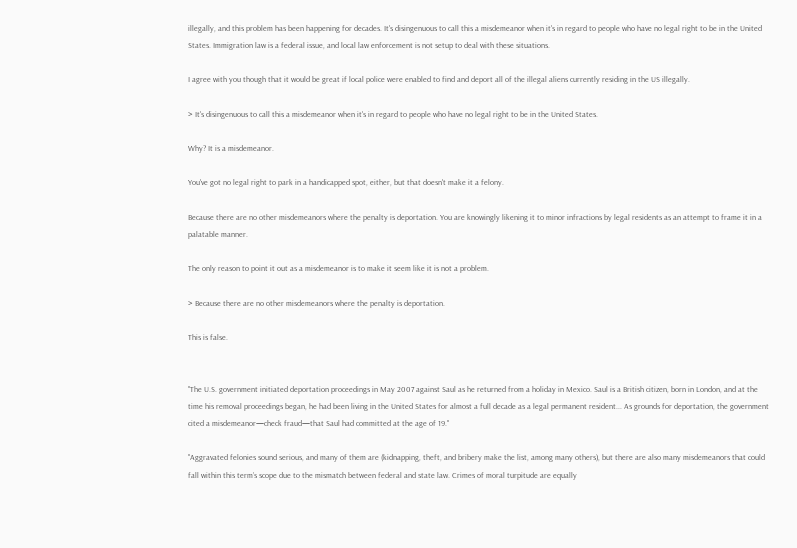illegally, and this problem has been happening for decades. It's disingenuous to call this a misdemeanor when it's in regard to people who have no legal right to be in the United States. Immigration law is a federal issue, and local law enforcement is not setup to deal with these situations.

I agree with you though that it would be great if local police were enabled to find and deport all of the illegal aliens currently residing in the US illegally.

> It's disingenuous to call this a misdemeanor when it's in regard to people who have no legal right to be in the United States.

Why? It is a misdemeanor.

You've got no legal right to park in a handicapped spot, either, but that doesn't make it a felony.

Because there are no other misdemeanors where the penalty is deportation. You are knowingly likening it to minor infractions by legal residents as an attempt to frame it in a palatable manner.

The only reason to point it out as a misdemeanor is to make it seem like it is not a problem.

> Because there are no other misdemeanors where the penalty is deportation.

This is false.


"The U.S. government initiated deportation proceedings in May 2007 against Saul as he returned from a holiday in Mexico. Saul is a British citizen, born in London, and at the time his removal proceedings began, he had been living in the United States for almost a full decade as a legal permanent resident... As grounds for deportation, the government cited a misdemeanor—check fraud—that Saul had committed at the age of 19."

"Aggravated felonies sound serious, and many of them are (kidnapping, theft, and bribery make the list, among many others), but there are also many misdemeanors that could fall within this term’s scope due to the mismatch between federal and state law. Crimes of moral turpitude are equally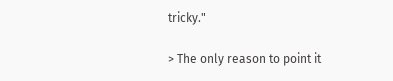tricky."

> The only reason to point it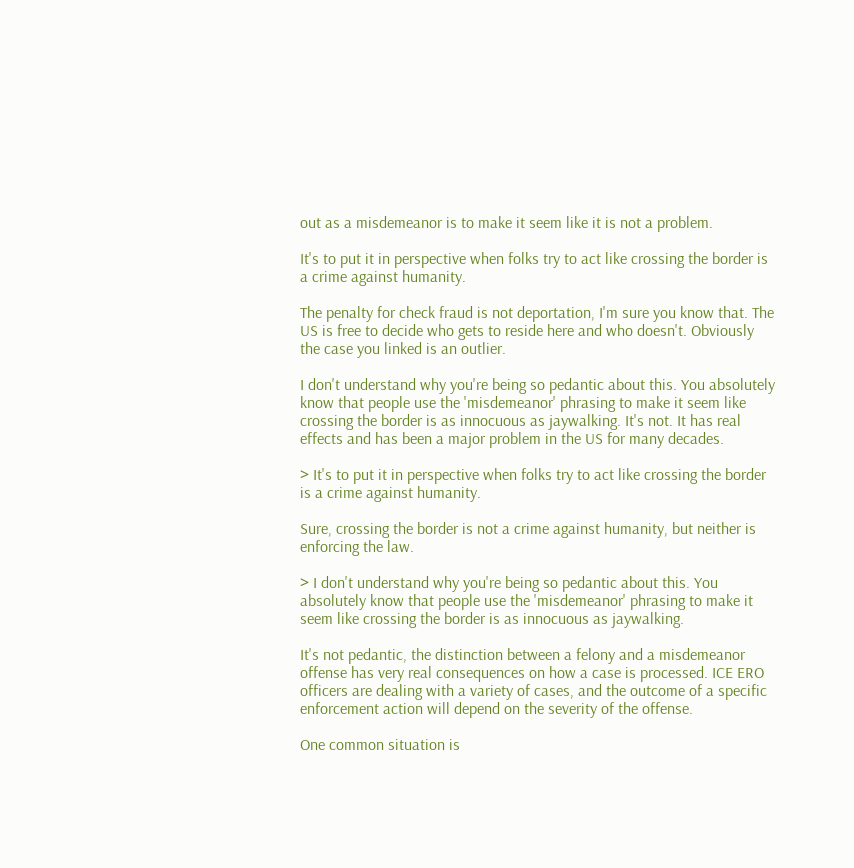out as a misdemeanor is to make it seem like it is not a problem.

It's to put it in perspective when folks try to act like crossing the border is a crime against humanity.

The penalty for check fraud is not deportation, I'm sure you know that. The US is free to decide who gets to reside here and who doesn't. Obviously the case you linked is an outlier.

I don't understand why you're being so pedantic about this. You absolutely know that people use the 'misdemeanor' phrasing to make it seem like crossing the border is as innocuous as jaywalking. It's not. It has real effects and has been a major problem in the US for many decades.

> It's to put it in perspective when folks try to act like crossing the border is a crime against humanity.

Sure, crossing the border is not a crime against humanity, but neither is enforcing the law.

> I don't understand why you're being so pedantic about this. You absolutely know that people use the 'misdemeanor' phrasing to make it seem like crossing the border is as innocuous as jaywalking.

It's not pedantic, the distinction between a felony and a misdemeanor offense has very real consequences on how a case is processed. ICE ERO officers are dealing with a variety of cases, and the outcome of a specific enforcement action will depend on the severity of the offense.

One common situation is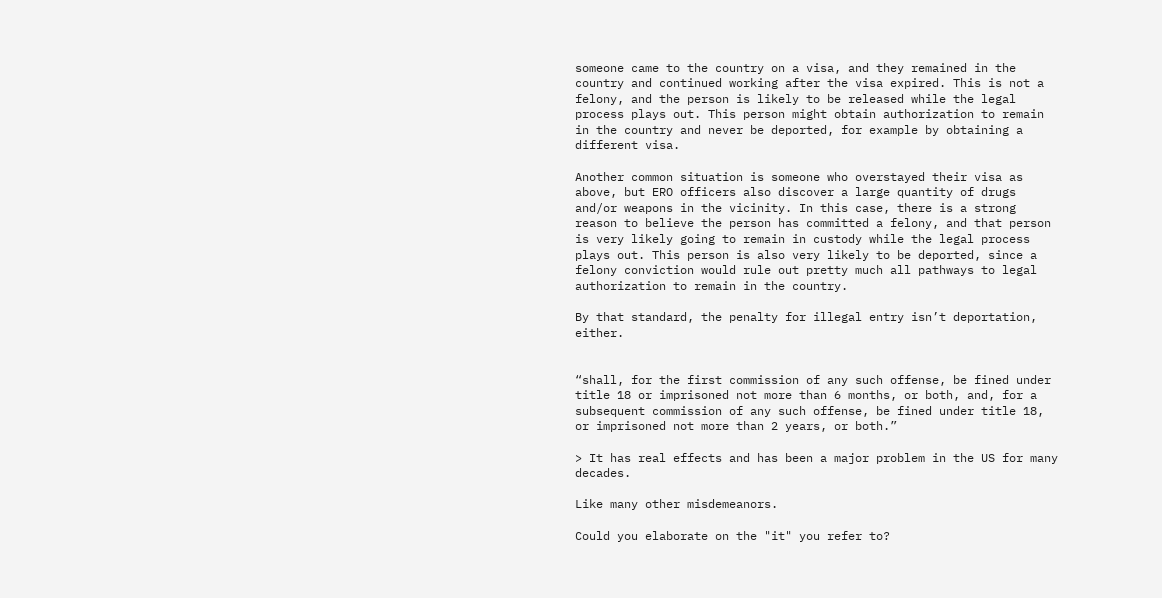someone came to the country on a visa, and they remained in the country and continued working after the visa expired. This is not a felony, and the person is likely to be released while the legal process plays out. This person might obtain authorization to remain in the country and never be deported, for example by obtaining a different visa.

Another common situation is someone who overstayed their visa as above, but ERO officers also discover a large quantity of drugs and/or weapons in the vicinity. In this case, there is a strong reason to believe the person has committed a felony, and that person is very likely going to remain in custody while the legal process plays out. This person is also very likely to be deported, since a felony conviction would rule out pretty much all pathways to legal authorization to remain in the country.

By that standard, the penalty for illegal entry isn’t deportation, either.


“shall, for the first commission of any such offense, be fined under title 18 or imprisoned not more than 6 months, or both, and, for a subsequent commission of any such offense, be fined under title 18, or imprisoned not more than 2 years, or both.”

> It has real effects and has been a major problem in the US for many decades.

Like many other misdemeanors.

Could you elaborate on the "it" you refer to?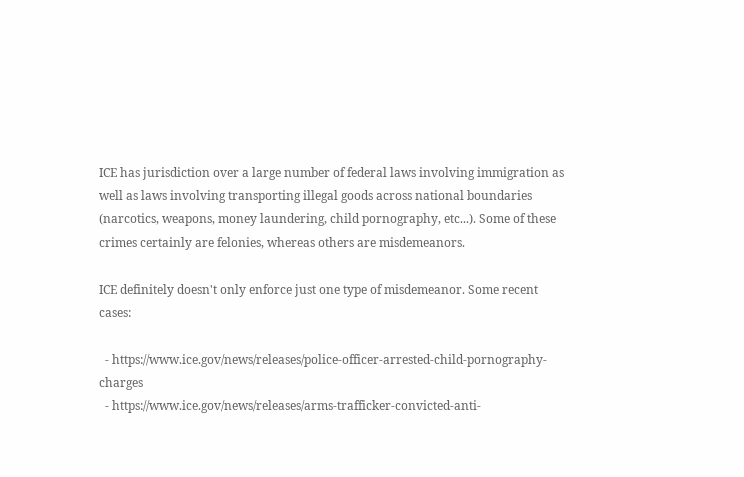ICE has jurisdiction over a large number of federal laws involving immigration as well as laws involving transporting illegal goods across national boundaries (narcotics, weapons, money laundering, child pornography, etc...). Some of these crimes certainly are felonies, whereas others are misdemeanors.

ICE definitely doesn't only enforce just one type of misdemeanor. Some recent cases:

  - https://www.ice.gov/news/releases/police-officer-arrested-child-pornography-charges
  - https://www.ice.gov/news/releases/arms-trafficker-convicted-anti-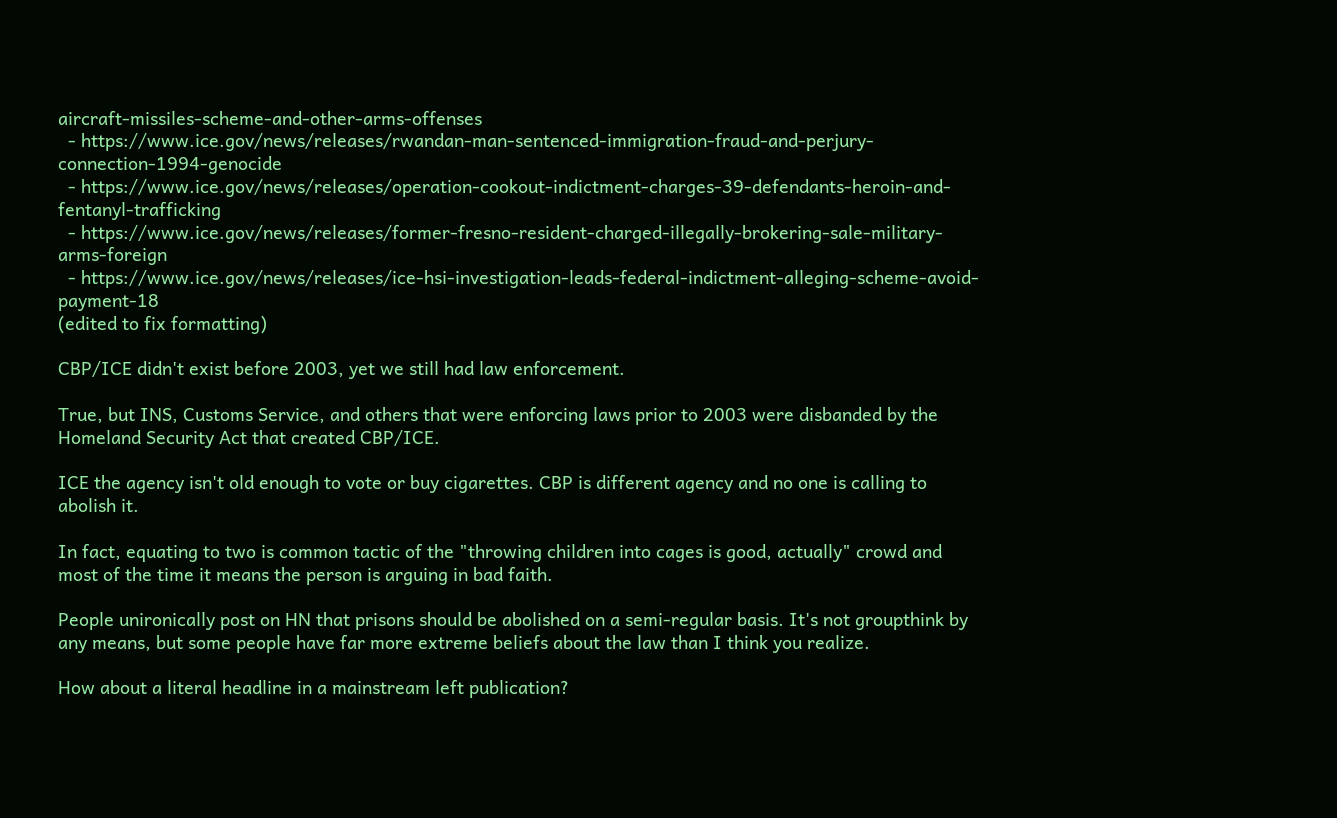aircraft-missiles-scheme-and-other-arms-offenses
  - https://www.ice.gov/news/releases/rwandan-man-sentenced-immigration-fraud-and-perjury-connection-1994-genocide
  - https://www.ice.gov/news/releases/operation-cookout-indictment-charges-39-defendants-heroin-and-fentanyl-trafficking
  - https://www.ice.gov/news/releases/former-fresno-resident-charged-illegally-brokering-sale-military-arms-foreign
  - https://www.ice.gov/news/releases/ice-hsi-investigation-leads-federal-indictment-alleging-scheme-avoid-payment-18
(edited to fix formatting)

CBP/ICE didn't exist before 2003, yet we still had law enforcement.

True, but INS, Customs Service, and others that were enforcing laws prior to 2003 were disbanded by the Homeland Security Act that created CBP/ICE.

ICE the agency isn't old enough to vote or buy cigarettes. CBP is different agency and no one is calling to abolish it.

In fact, equating to two is common tactic of the "throwing children into cages is good, actually" crowd and most of the time it means the person is arguing in bad faith.

People unironically post on HN that prisons should be abolished on a semi-regular basis. It's not groupthink by any means, but some people have far more extreme beliefs about the law than I think you realize.

How about a literal headline in a mainstream left publication?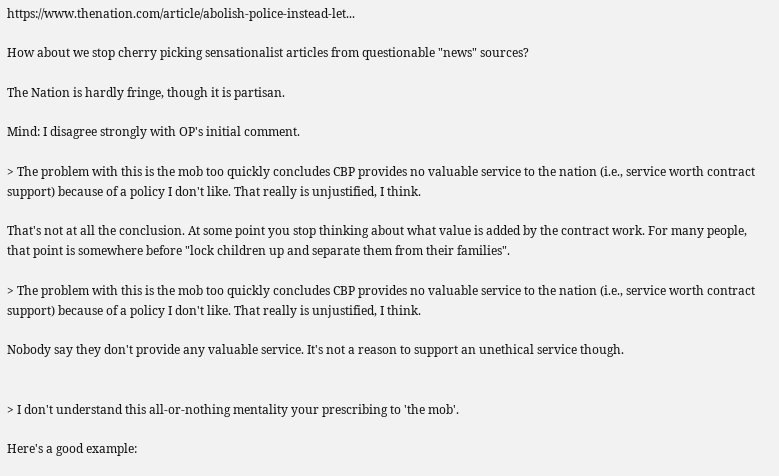https://www.thenation.com/article/abolish-police-instead-let...

How about we stop cherry picking sensationalist articles from questionable "news" sources?

The Nation is hardly fringe, though it is partisan.

Mind: I disagree strongly with OP's initial comment.

> The problem with this is the mob too quickly concludes CBP provides no valuable service to the nation (i.e., service worth contract support) because of a policy I don't like. That really is unjustified, I think.

That's not at all the conclusion. At some point you stop thinking about what value is added by the contract work. For many people, that point is somewhere before "lock children up and separate them from their families".

> The problem with this is the mob too quickly concludes CBP provides no valuable service to the nation (i.e., service worth contract support) because of a policy I don't like. That really is unjustified, I think.

Nobody say they don't provide any valuable service. It's not a reason to support an unethical service though.


> I don't understand this all-or-nothing mentality your prescribing to 'the mob'.

Here's a good example: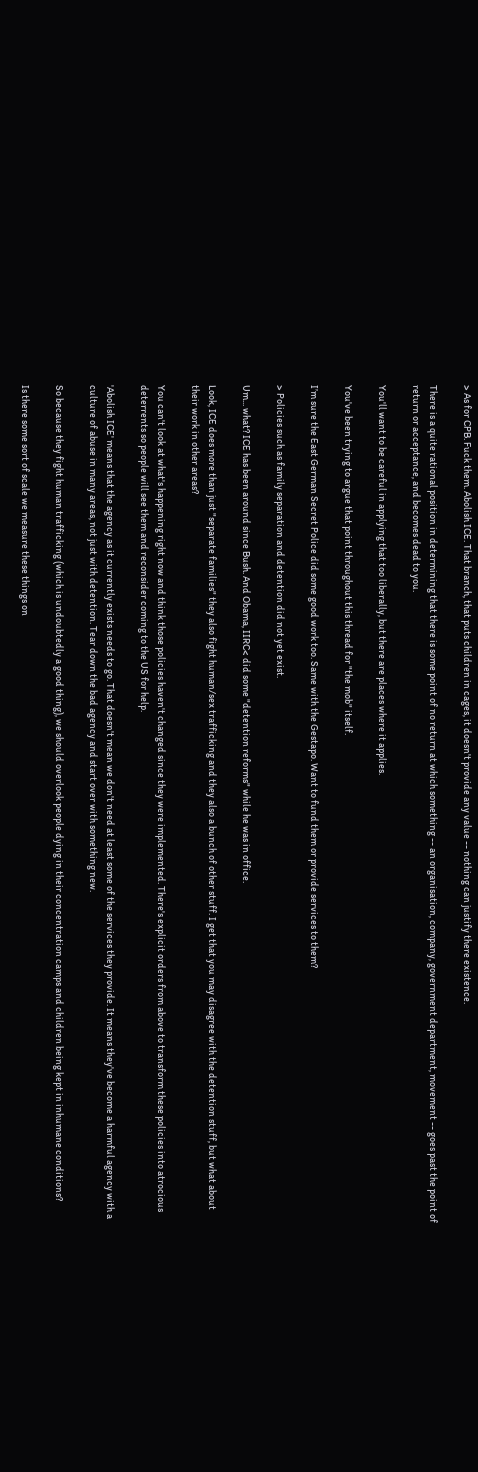> As for CPB. Fuck them. Abolish ICE. That branch, that puts children in cages, it doesn't provide any value -- nothing can justify there existence.

There is a quite rational position in determining that there is some point of no return at which something -- an organisation, company, government department, movement -- goes past the point of return or acceptance, and becomes dead to you.

You'll want to be careful in applying that too liberally, but there are places where it applies.

You've been trying to argue that point throughout this thread for "the mob" itself.

I’m sure the East German Secret Police did some good work too. Same with the Gestapo. Want to fund them or provide services to them?

> Policies such as family separation and detention did not yet exist.

Um... what? ICE has been around since Bush. And Obama, IIRC< did some "detention reforms" while he was in office.

Look, ICE does more than just "separate families" they also fight human/sex trafficking and they also a bunch of other stuff. I get that you may disagree with the detention stuff, but what about their work in other areas?

You can't look at what's happening right now and think those policies haven't changed since they were implemented. There's explicit orders from above to transform these policies into atrocious deterrents so people will see them and reconsider coming to the US for help.

'Abolish ICE' means that the agency as it currently exists needs to go. That doesn't mean we don't need at least some of the services they provide. It means they've become a harmful agency with a culture of abuse in many areas, not just with detention. Tear down the bad agency and start over with something new.

So because they fight human trafficking (which is undoubtedly a good thing), we should overlook people dying in their concentration camps and children being kept in inhumane conditions?

Is there some sort of scale we measure these things on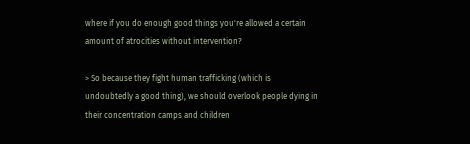where if you do enough good things you're allowed a certain amount of atrocities without intervention?

> So because they fight human trafficking (which is undoubtedly a good thing), we should overlook people dying in their concentration camps and children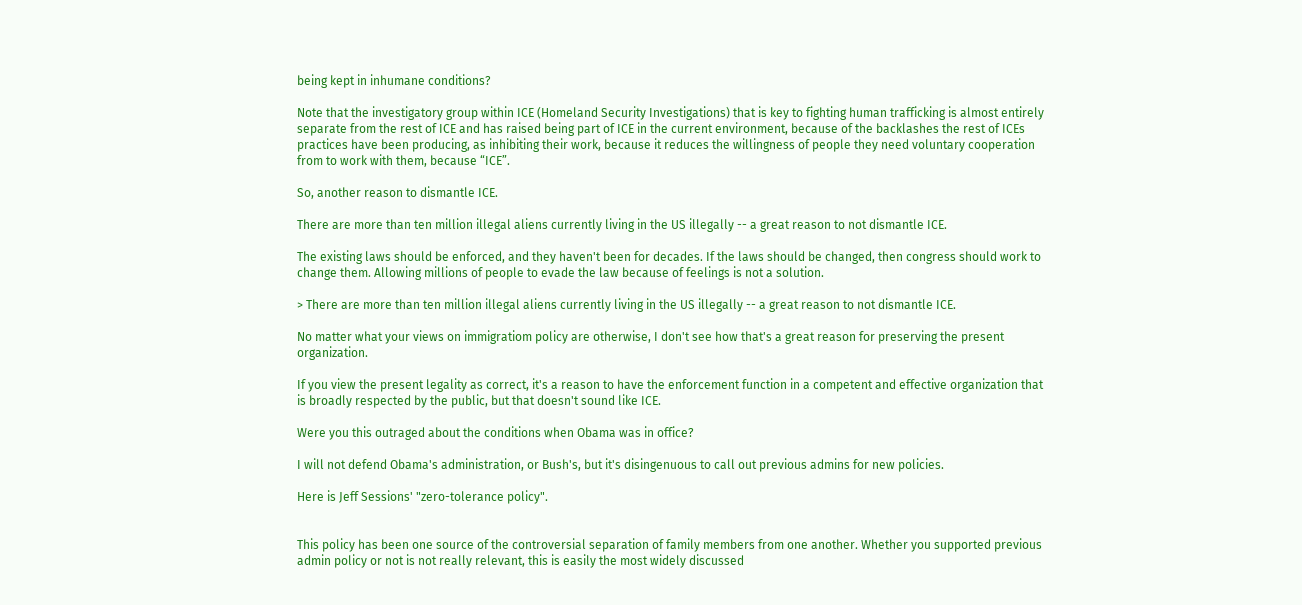being kept in inhumane conditions?

Note that the investigatory group within ICE (Homeland Security Investigations) that is key to fighting human trafficking is almost entirely separate from the rest of ICE and has raised being part of ICE in the current environment, because of the backlashes the rest of ICEs practices have been producing, as inhibiting their work, because it reduces the willingness of people they need voluntary cooperation from to work with them, because “ICE”.

So, another reason to dismantle ICE.

There are more than ten million illegal aliens currently living in the US illegally -- a great reason to not dismantle ICE.

The existing laws should be enforced, and they haven't been for decades. If the laws should be changed, then congress should work to change them. Allowing millions of people to evade the law because of feelings is not a solution.

> There are more than ten million illegal aliens currently living in the US illegally -- a great reason to not dismantle ICE.

No matter what your views on immigratiom policy are otherwise, I don't see how that's a great reason for preserving the present organization.

If you view the present legality as correct, it's a reason to have the enforcement function in a competent and effective organization that is broadly respected by the public, but that doesn't sound like ICE.

Were you this outraged about the conditions when Obama was in office?

I will not defend Obama's administration, or Bush's, but it's disingenuous to call out previous admins for new policies.

Here is Jeff Sessions' "zero-tolerance policy".


This policy has been one source of the controversial separation of family members from one another. Whether you supported previous admin policy or not is not really relevant, this is easily the most widely discussed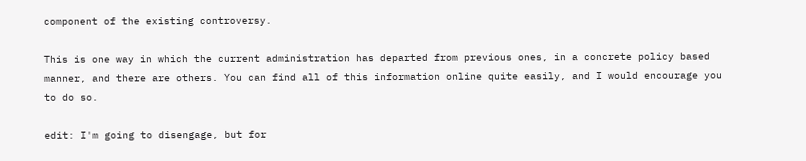component of the existing controversy.

This is one way in which the current administration has departed from previous ones, in a concrete policy based manner, and there are others. You can find all of this information online quite easily, and I would encourage you to do so.

edit: I'm going to disengage, but for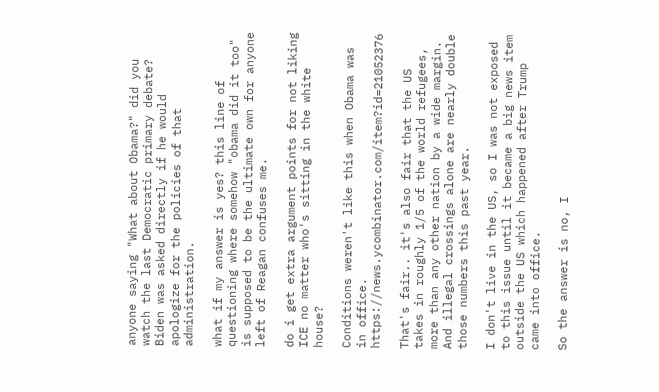anyone saying "What about Obama?" did you watch the last Democratic primary debate? Biden was asked directly if he would apologize for the policies of that administration.

what if my answer is yes? this line of questioning where somehow "obama did it too" is supposed to be the ultimate own for anyone left of Reagan confuses me.

do i get extra argument points for not liking ICE no matter who's sitting in the white house?

Conditions weren't like this when Obama was in office. https://news.ycombinator.com/item?id=21052376

That's fair.. it's also fair that the US takes in roughly 1/5 of the world refugees, more than any other nation by a wide margin. And illegal crossings alone are nearly double those numbers this past year.

I don't live in the US, so I was not exposed to this issue until it became a big news item outside the US which happened after Trump came into office.

So the answer is no, I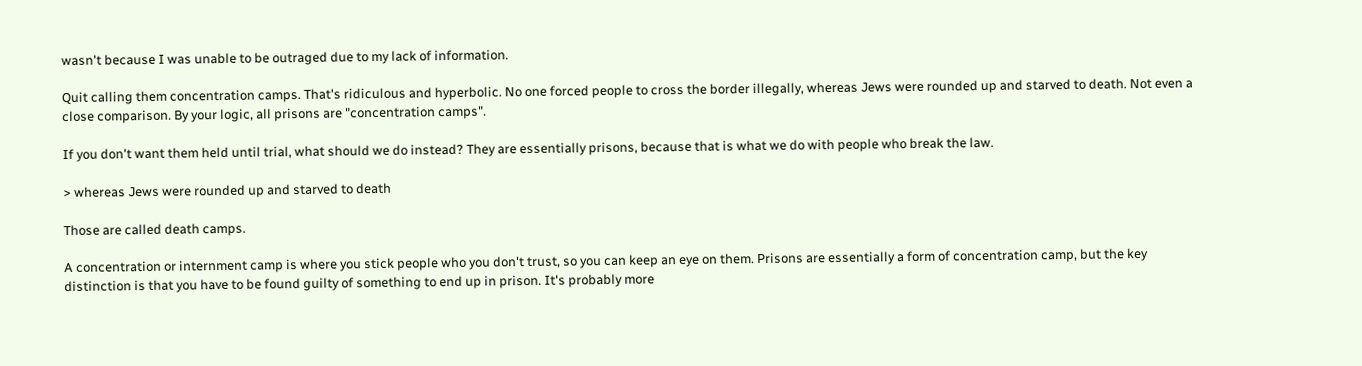wasn't because I was unable to be outraged due to my lack of information.

Quit calling them concentration camps. That's ridiculous and hyperbolic. No one forced people to cross the border illegally, whereas Jews were rounded up and starved to death. Not even a close comparison. By your logic, all prisons are "concentration camps".

If you don't want them held until trial, what should we do instead? They are essentially prisons, because that is what we do with people who break the law.

> whereas Jews were rounded up and starved to death

Those are called death camps.

A concentration or internment camp is where you stick people who you don't trust, so you can keep an eye on them. Prisons are essentially a form of concentration camp, but the key distinction is that you have to be found guilty of something to end up in prison. It's probably more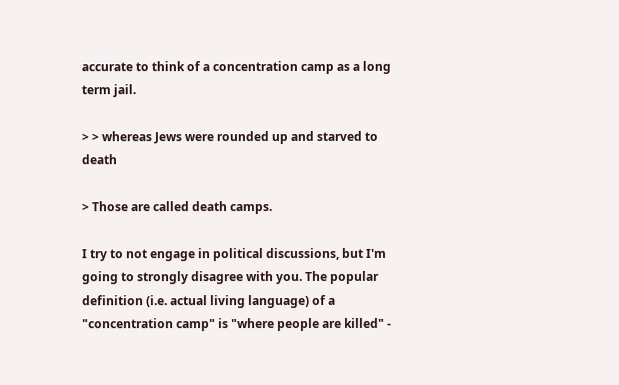accurate to think of a concentration camp as a long term jail.

> > whereas Jews were rounded up and starved to death

> Those are called death camps.

I try to not engage in political discussions, but I'm going to strongly disagree with you. The popular definition (i.e. actual living language) of a "concentration camp" is "where people are killed" -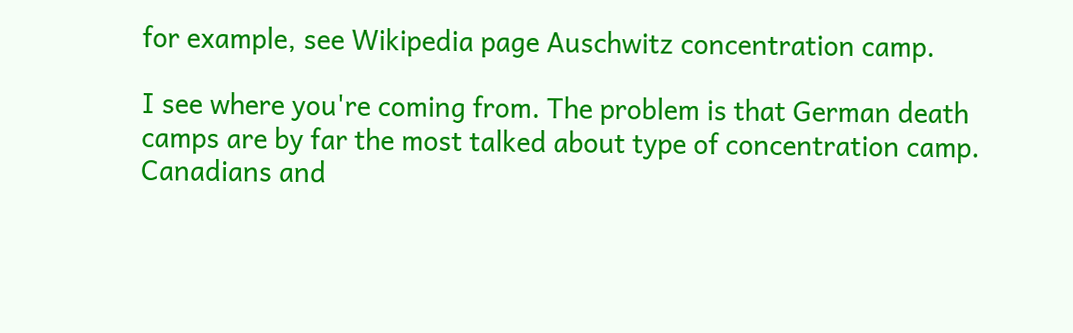for example, see Wikipedia page Auschwitz concentration camp.

I see where you're coming from. The problem is that German death camps are by far the most talked about type of concentration camp. Canadians and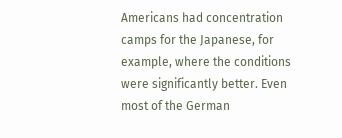Americans had concentration camps for the Japanese, for example, where the conditions were significantly better. Even most of the German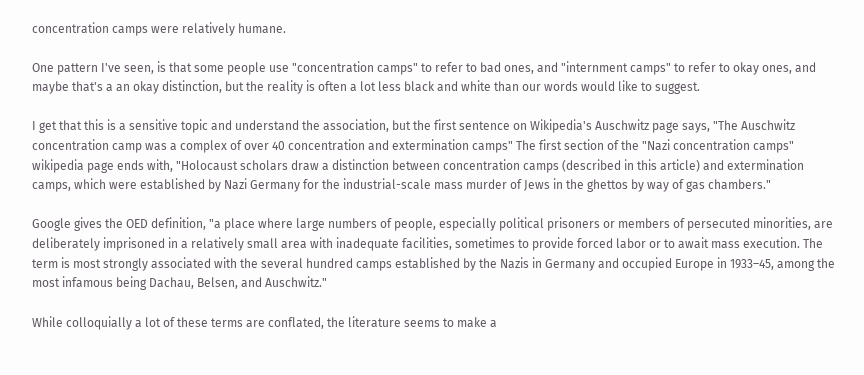concentration camps were relatively humane.

One pattern I've seen, is that some people use "concentration camps" to refer to bad ones, and "internment camps" to refer to okay ones, and maybe that's a an okay distinction, but the reality is often a lot less black and white than our words would like to suggest.

I get that this is a sensitive topic and understand the association, but the first sentence on Wikipedia's Auschwitz page says, "The Auschwitz concentration camp was a complex of over 40 concentration and extermination camps" The first section of the "Nazi concentration camps" wikipedia page ends with, "Holocaust scholars draw a distinction between concentration camps (described in this article) and extermination camps, which were established by Nazi Germany for the industrial-scale mass murder of Jews in the ghettos by way of gas chambers."

Google gives the OED definition, "a place where large numbers of people, especially political prisoners or members of persecuted minorities, are deliberately imprisoned in a relatively small area with inadequate facilities, sometimes to provide forced labor or to await mass execution. The term is most strongly associated with the several hundred camps established by the Nazis in Germany and occupied Europe in 1933–45, among the most infamous being Dachau, Belsen, and Auschwitz."

While colloquially a lot of these terms are conflated, the literature seems to make a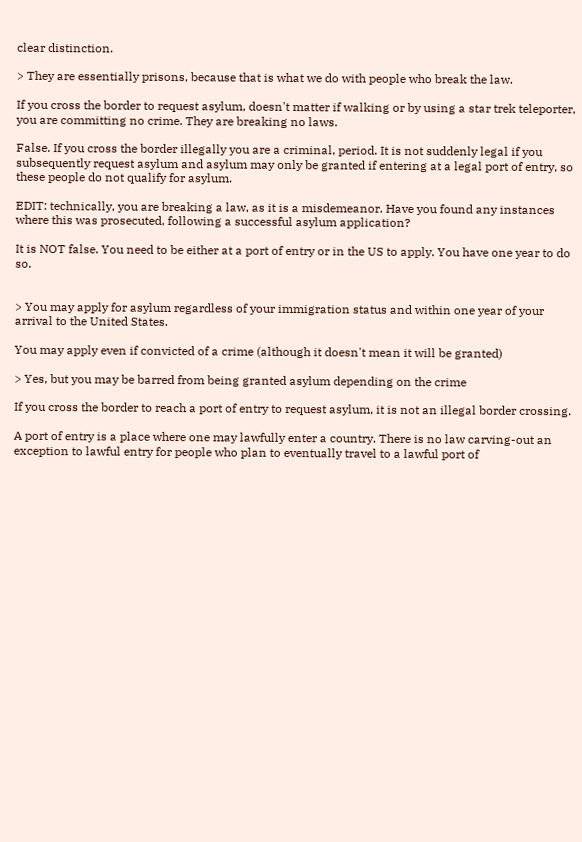clear distinction.

> They are essentially prisons, because that is what we do with people who break the law.

If you cross the border to request asylum, doesn't matter if walking or by using a star trek teleporter, you are committing no crime. They are breaking no laws.

False. If you cross the border illegally you are a criminal, period. It is not suddenly legal if you subsequently request asylum and asylum may only be granted if entering at a legal port of entry, so these people do not qualify for asylum.

EDIT: technically, you are breaking a law, as it is a misdemeanor. Have you found any instances where this was prosecuted, following a successful asylum application?

It is NOT false. You need to be either at a port of entry or in the US to apply. You have one year to do so.


> You may apply for asylum regardless of your immigration status and within one year of your arrival to the United States.

You may apply even if convicted of a crime (although it doesn't mean it will be granted)

> Yes, but you may be barred from being granted asylum depending on the crime

If you cross the border to reach a port of entry to request asylum, it is not an illegal border crossing.

A port of entry is a place where one may lawfully enter a country. There is no law carving-out an exception to lawful entry for people who plan to eventually travel to a lawful port of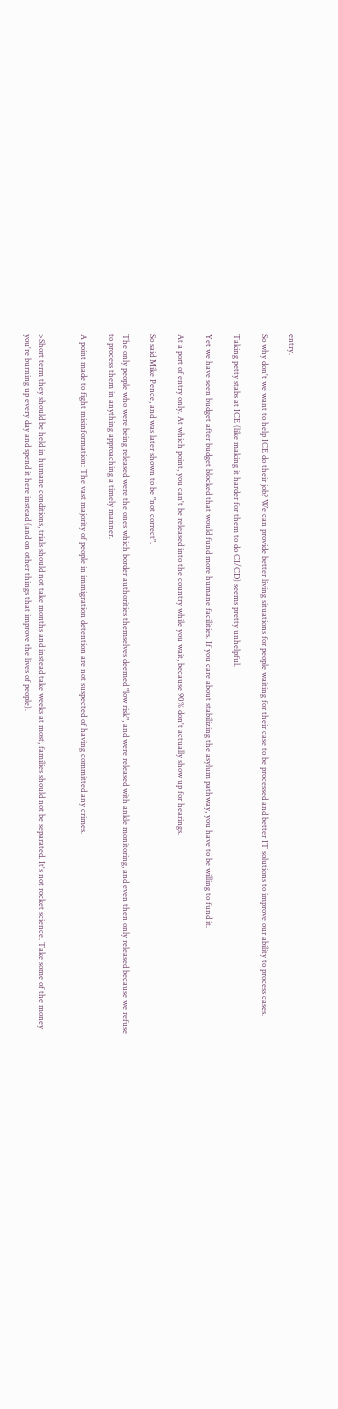entry.

So why don't we want to help ICE do their job? We can provide better living situations for people waiting for their case to be processed and better IT solutions to improve our ability to process cases.

Taking petty stabs at ICE (like making it harder for them to do CI/CD) seems pretty unhelpful.

Yet we have seen budget after budget blocked that would fund more humane facilities. If you care about stabilizing the asylum pathway, you have to be willing to fund it.

At a port of entry only. At which point, you can't be released into the country while you wait, because 90% don't actually show up for hearings.

So said Mike Pence, and was later shown to be "not correct".

The only people who were being released were the ones which border authorities themselves deemed "low risk", and were released with ankle monitoring, and even then only released because we refuse to process them in anything approaching a timely manner.

A point made to fight misinformation: The vast majority of people in immigration detention are not suspected of having committed any crimes.


>Short term they should be held in humane conditions, trials should not take months and instead take weeks at most, families should not be separated. It's not rocket science. Take some of the money you're burning up every day and spend it here instead (and on other things that improve the lives of people).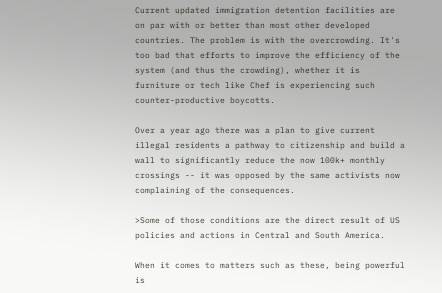Current updated immigration detention facilities are on par with or better than most other developed countries. The problem is with the overcrowding. It's too bad that efforts to improve the efficiency of the system (and thus the crowding), whether it is furniture or tech like Chef is experiencing such counter-productive boycotts.

Over a year ago there was a plan to give current illegal residents a pathway to citizenship and build a wall to significantly reduce the now 100k+ monthly crossings -- it was opposed by the same activists now complaining of the consequences.

>Some of those conditions are the direct result of US policies and actions in Central and South America.

When it comes to matters such as these, being powerful is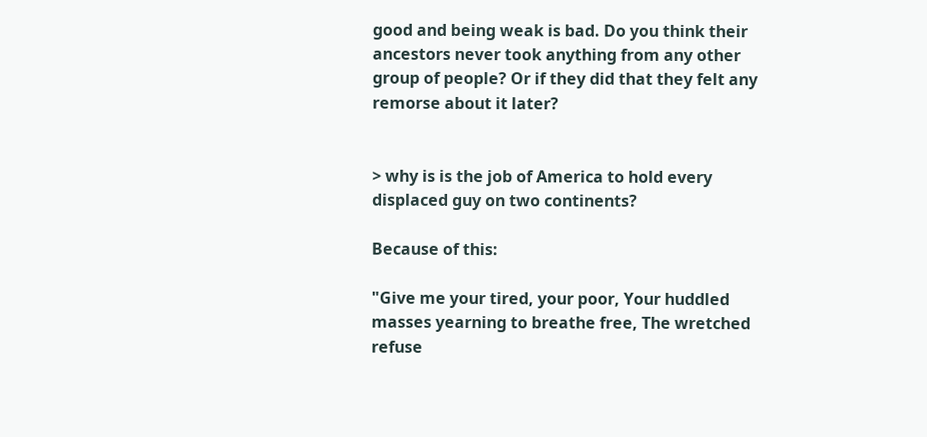good and being weak is bad. Do you think their ancestors never took anything from any other group of people? Or if they did that they felt any remorse about it later?


> why is is the job of America to hold every displaced guy on two continents?

Because of this:

"Give me your tired, your poor, Your huddled masses yearning to breathe free, The wretched refuse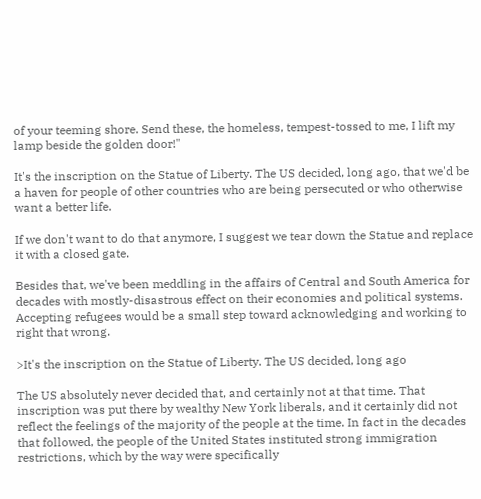of your teeming shore. Send these, the homeless, tempest-tossed to me, I lift my lamp beside the golden door!"

It's the inscription on the Statue of Liberty. The US decided, long ago, that we'd be a haven for people of other countries who are being persecuted or who otherwise want a better life.

If we don't want to do that anymore, I suggest we tear down the Statue and replace it with a closed gate.

Besides that, we've been meddling in the affairs of Central and South America for decades with mostly-disastrous effect on their economies and political systems. Accepting refugees would be a small step toward acknowledging and working to right that wrong.

>It's the inscription on the Statue of Liberty. The US decided, long ago

The US absolutely never decided that, and certainly not at that time. That inscription was put there by wealthy New York liberals, and it certainly did not reflect the feelings of the majority of the people at the time. In fact in the decades that followed, the people of the United States instituted strong immigration restrictions, which by the way were specifically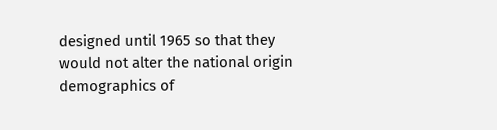designed until 1965 so that they would not alter the national origin demographics of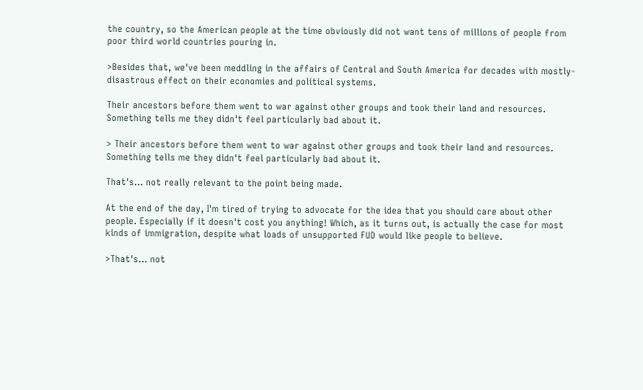the country, so the American people at the time obviously did not want tens of millions of people from poor third world countries pouring in.

>Besides that, we've been meddling in the affairs of Central and South America for decades with mostly-disastrous effect on their economies and political systems.

Their ancestors before them went to war against other groups and took their land and resources. Something tells me they didn't feel particularly bad about it.

> Their ancestors before them went to war against other groups and took their land and resources. Something tells me they didn't feel particularly bad about it.

That's... not really relevant to the point being made.

At the end of the day, I'm tired of trying to advocate for the idea that you should care about other people. Especially if it doesn't cost you anything! Which, as it turns out, is actually the case for most kinds of immigration, despite what loads of unsupported FUD would like people to believe.

>That's... not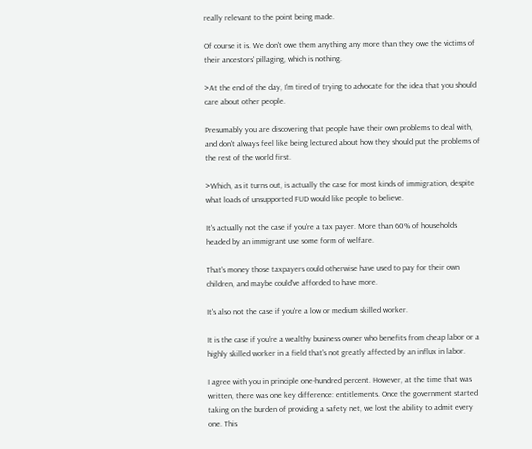really relevant to the point being made.

Of course it is. We don't owe them anything any more than they owe the victims of their ancestors' pillaging, which is nothing.

>At the end of the day, I'm tired of trying to advocate for the idea that you should care about other people.

Presumably you are discovering that people have their own problems to deal with, and don't always feel like being lectured about how they should put the problems of the rest of the world first.

>Which, as it turns out, is actually the case for most kinds of immigration, despite what loads of unsupported FUD would like people to believe.

It's actually not the case if you're a tax payer. More than 60% of households headed by an immigrant use some form of welfare.

That's money those taxpayers could otherwise have used to pay for their own children, and maybe could've afforded to have more.

It's also not the case if you're a low or medium skilled worker.

It is the case if you're a wealthy business owner who benefits from cheap labor or a highly skilled worker in a field that's not greatly affected by an influx in labor.

I agree with you in principle one-hundred percent. However, at the time that was written, there was one key difference: entitlements. Once the government started taking on the burden of providing a safety net, we lost the ability to admit every one. This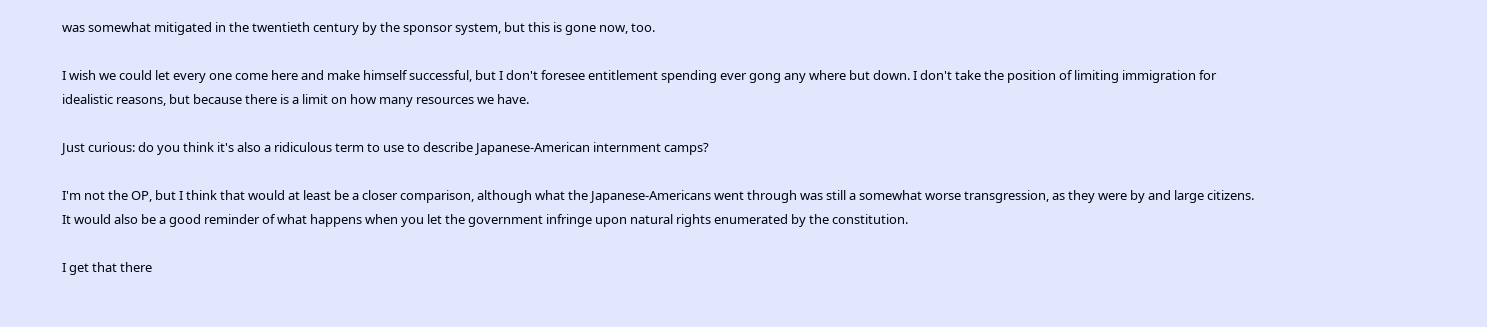was somewhat mitigated in the twentieth century by the sponsor system, but this is gone now, too.

I wish we could let every one come here and make himself successful, but I don't foresee entitlement spending ever gong any where but down. I don't take the position of limiting immigration for idealistic reasons, but because there is a limit on how many resources we have.

Just curious: do you think it's also a ridiculous term to use to describe Japanese-American internment camps?

I'm not the OP, but I think that would at least be a closer comparison, although what the Japanese-Americans went through was still a somewhat worse transgression, as they were by and large citizens. It would also be a good reminder of what happens when you let the government infringe upon natural rights enumerated by the constitution.

I get that there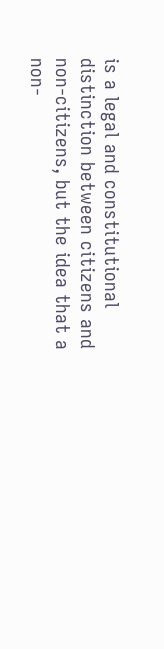is a legal and constitutional distinction between citizens and non-citizens, but the idea that a non-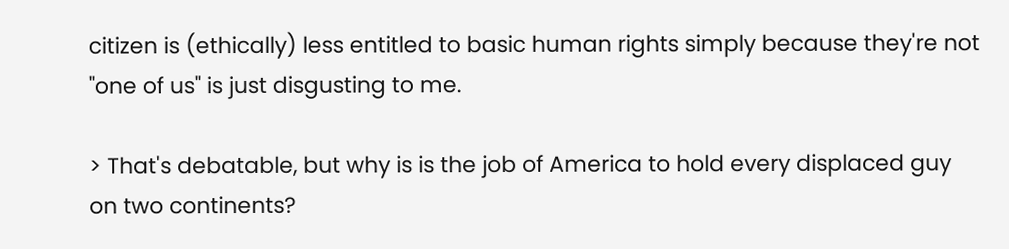citizen is (ethically) less entitled to basic human rights simply because they're not "one of us" is just disgusting to me.

> That's debatable, but why is is the job of America to hold every displaced guy on two continents?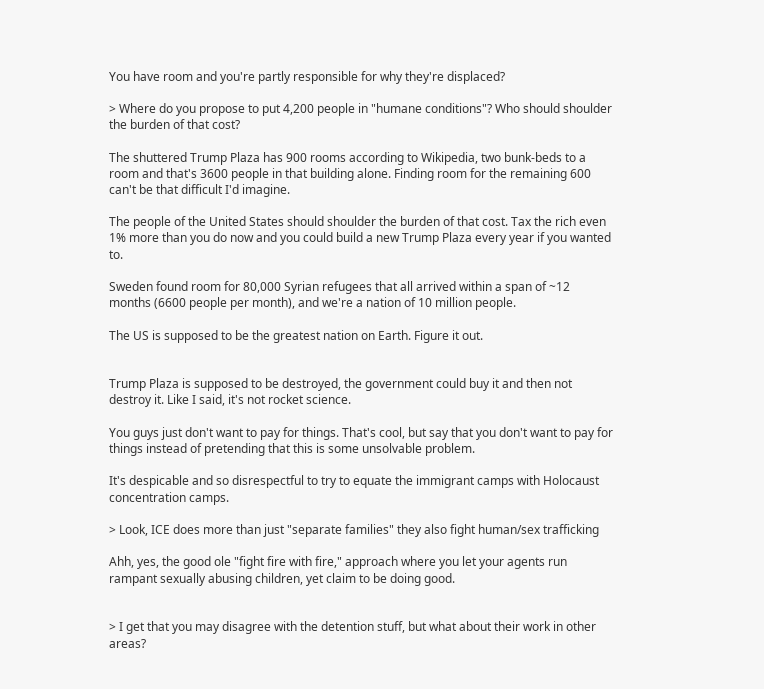You have room and you're partly responsible for why they're displaced?

> Where do you propose to put 4,200 people in "humane conditions"? Who should shoulder the burden of that cost?

The shuttered Trump Plaza has 900 rooms according to Wikipedia, two bunk-beds to a room and that's 3600 people in that building alone. Finding room for the remaining 600 can't be that difficult I'd imagine.

The people of the United States should shoulder the burden of that cost. Tax the rich even 1% more than you do now and you could build a new Trump Plaza every year if you wanted to.

Sweden found room for 80,000 Syrian refugees that all arrived within a span of ~12 months (6600 people per month), and we're a nation of 10 million people.

The US is supposed to be the greatest nation on Earth. Figure it out.


Trump Plaza is supposed to be destroyed, the government could buy it and then not destroy it. Like I said, it's not rocket science.

You guys just don't want to pay for things. That's cool, but say that you don't want to pay for things instead of pretending that this is some unsolvable problem.

It's despicable and so disrespectful to try to equate the immigrant camps with Holocaust concentration camps.

> Look, ICE does more than just "separate families" they also fight human/sex trafficking

Ahh, yes, the good ole "fight fire with fire," approach where you let your agents run rampant sexually abusing children, yet claim to be doing good.


> I get that you may disagree with the detention stuff, but what about their work in other areas?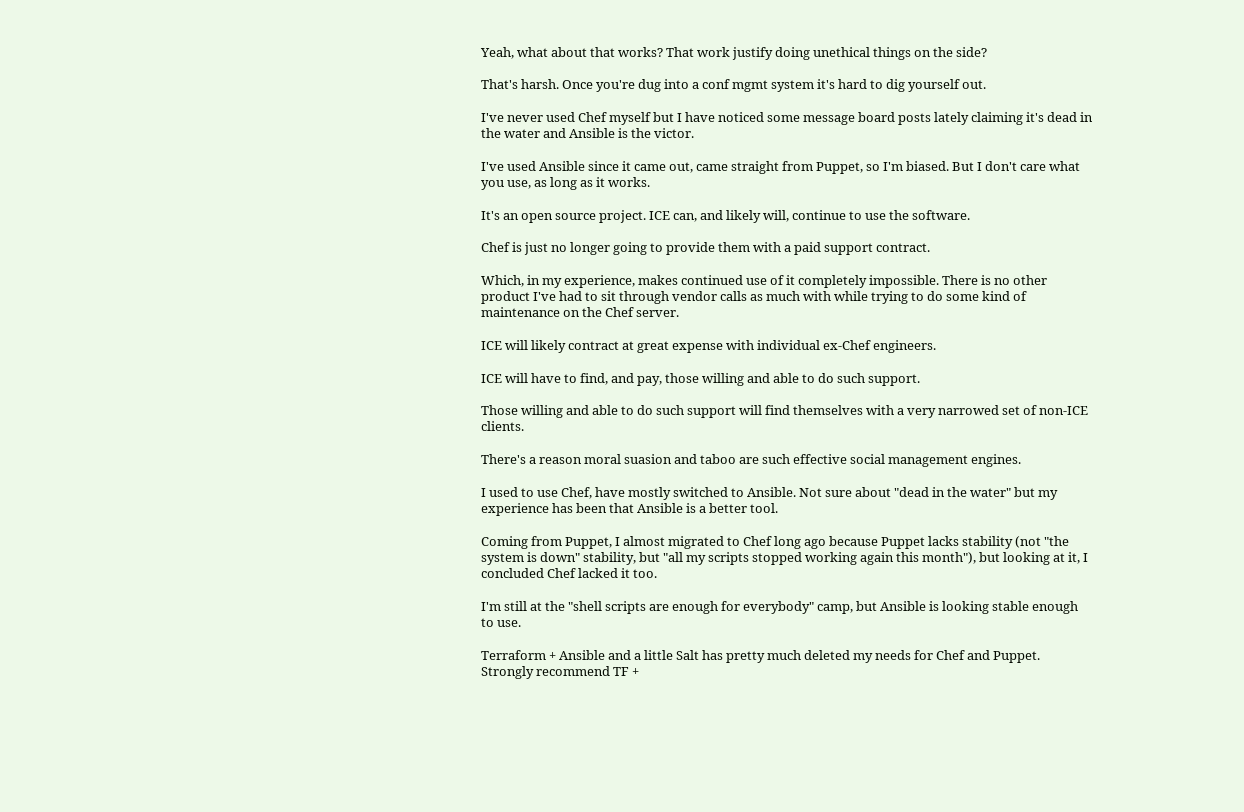Yeah, what about that works? That work justify doing unethical things on the side?

That's harsh. Once you're dug into a conf mgmt system it's hard to dig yourself out.

I've never used Chef myself but I have noticed some message board posts lately claiming it's dead in the water and Ansible is the victor.

I've used Ansible since it came out, came straight from Puppet, so I'm biased. But I don't care what you use, as long as it works.

It's an open source project. ICE can, and likely will, continue to use the software.

Chef is just no longer going to provide them with a paid support contract.

Which, in my experience, makes continued use of it completely impossible. There is no other product I've had to sit through vendor calls as much with while trying to do some kind of maintenance on the Chef server.

ICE will likely contract at great expense with individual ex-Chef engineers.

ICE will have to find, and pay, those willing and able to do such support.

Those willing and able to do such support will find themselves with a very narrowed set of non-ICE clients.

There's a reason moral suasion and taboo are such effective social management engines.

I used to use Chef, have mostly switched to Ansible. Not sure about "dead in the water" but my experience has been that Ansible is a better tool.

Coming from Puppet, I almost migrated to Chef long ago because Puppet lacks stability (not "the system is down" stability, but "all my scripts stopped working again this month"), but looking at it, I concluded Chef lacked it too.

I'm still at the "shell scripts are enough for everybody" camp, but Ansible is looking stable enough to use.

Terraform + Ansible and a little Salt has pretty much deleted my needs for Chef and Puppet. Strongly recommend TF +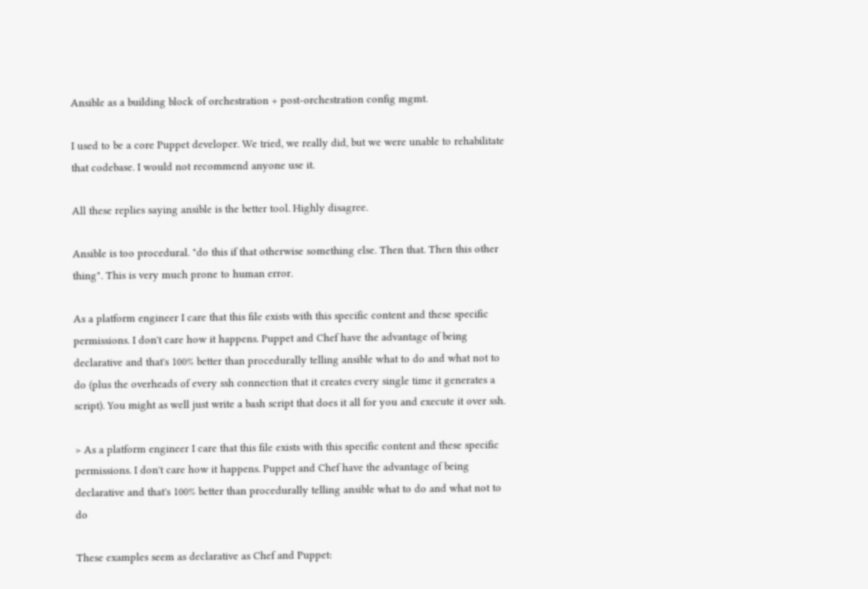Ansible as a building block of orchestration + post-orchestration config mgmt.

I used to be a core Puppet developer. We tried, we really did, but we were unable to rehabilitate that codebase. I would not recommend anyone use it.

All these replies saying ansible is the better tool. Highly disagree.

Ansible is too procedural. "do this if that otherwise something else. Then that. Then this other thing". This is very much prone to human error.

As a platform engineer I care that this file exists with this specific content and these specific permissions. I don't care how it happens. Puppet and Chef have the advantage of being declarative and that's 100% better than procedurally telling ansible what to do and what not to do (plus the overheads of every ssh connection that it creates every single time it generates a script). You might as well just write a bash script that does it all for you and execute it over ssh.

> As a platform engineer I care that this file exists with this specific content and these specific permissions. I don't care how it happens. Puppet and Chef have the advantage of being declarative and that's 100% better than procedurally telling ansible what to do and what not to do

These examples seem as declarative as Chef and Puppet: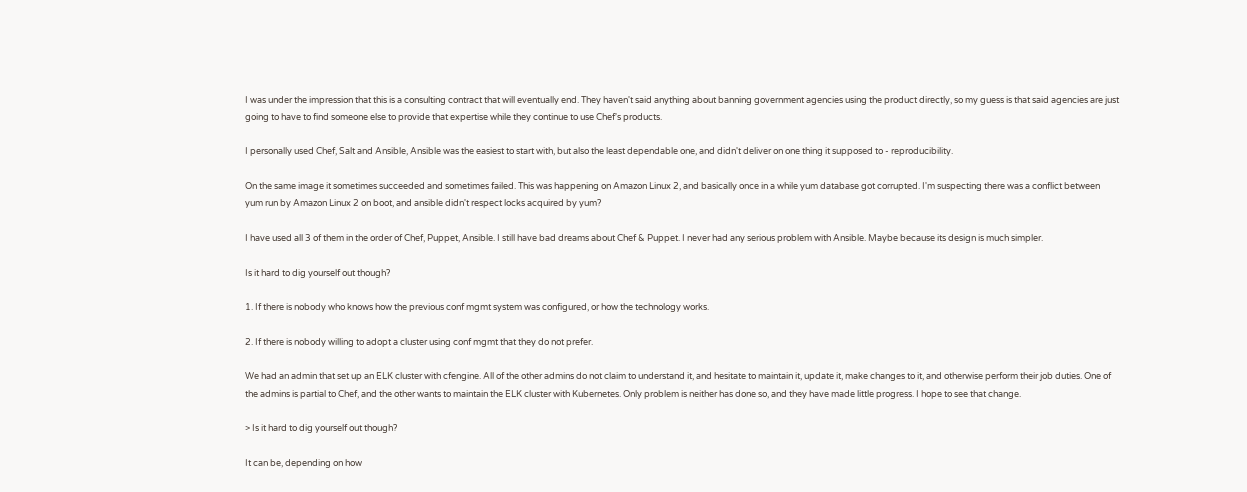I was under the impression that this is a consulting contract that will eventually end. They haven't said anything about banning government agencies using the product directly, so my guess is that said agencies are just going to have to find someone else to provide that expertise while they continue to use Chef's products.

I personally used Chef, Salt and Ansible, Ansible was the easiest to start with, but also the least dependable one, and didn't deliver on one thing it supposed to - reproducibility.

On the same image it sometimes succeeded and sometimes failed. This was happening on Amazon Linux 2, and basically once in a while yum database got corrupted. I'm suspecting there was a conflict between yum run by Amazon Linux 2 on boot, and ansible didn't respect locks acquired by yum?

I have used all 3 of them in the order of Chef, Puppet, Ansible. I still have bad dreams about Chef & Puppet. I never had any serious problem with Ansible. Maybe because its design is much simpler.

Is it hard to dig yourself out though?

1. If there is nobody who knows how the previous conf mgmt system was configured, or how the technology works.

2. If there is nobody willing to adopt a cluster using conf mgmt that they do not prefer.

We had an admin that set up an ELK cluster with cfengine. All of the other admins do not claim to understand it, and hesitate to maintain it, update it, make changes to it, and otherwise perform their job duties. One of the admins is partial to Chef, and the other wants to maintain the ELK cluster with Kubernetes. Only problem is neither has done so, and they have made little progress. I hope to see that change.

> Is it hard to dig yourself out though?

It can be, depending on how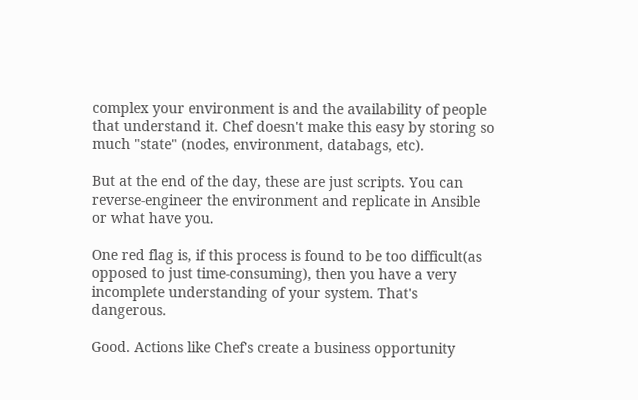complex your environment is and the availability of people that understand it. Chef doesn't make this easy by storing so much "state" (nodes, environment, databags, etc).

But at the end of the day, these are just scripts. You can reverse-engineer the environment and replicate in Ansible or what have you.

One red flag is, if this process is found to be too difficult(as opposed to just time-consuming), then you have a very incomplete understanding of your system. That's dangerous.

Good. Actions like Chef's create a business opportunity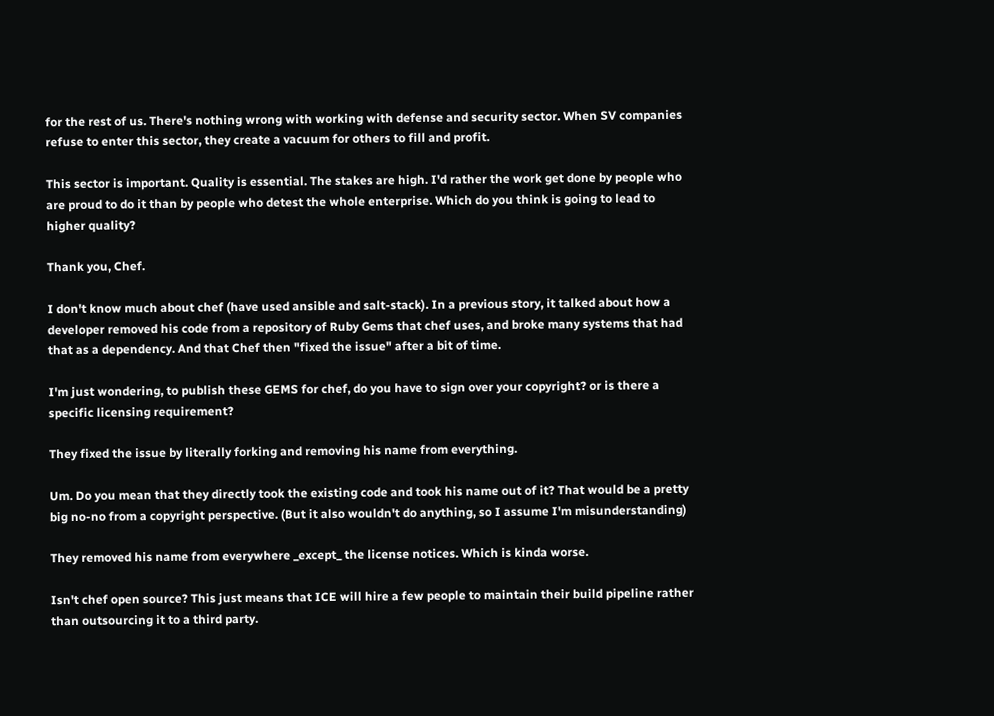for the rest of us. There's nothing wrong with working with defense and security sector. When SV companies refuse to enter this sector, they create a vacuum for others to fill and profit.

This sector is important. Quality is essential. The stakes are high. I'd rather the work get done by people who are proud to do it than by people who detest the whole enterprise. Which do you think is going to lead to higher quality?

Thank you, Chef.

I don't know much about chef (have used ansible and salt-stack). In a previous story, it talked about how a developer removed his code from a repository of Ruby Gems that chef uses, and broke many systems that had that as a dependency. And that Chef then "fixed the issue" after a bit of time.

I'm just wondering, to publish these GEMS for chef, do you have to sign over your copyright? or is there a specific licensing requirement?

They fixed the issue by literally forking and removing his name from everything.

Um. Do you mean that they directly took the existing code and took his name out of it? That would be a pretty big no-no from a copyright perspective. (But it also wouldn't do anything, so I assume I'm misunderstanding)

They removed his name from everywhere _except_ the license notices. Which is kinda worse.

Isn't chef open source? This just means that ICE will hire a few people to maintain their build pipeline rather than outsourcing it to a third party.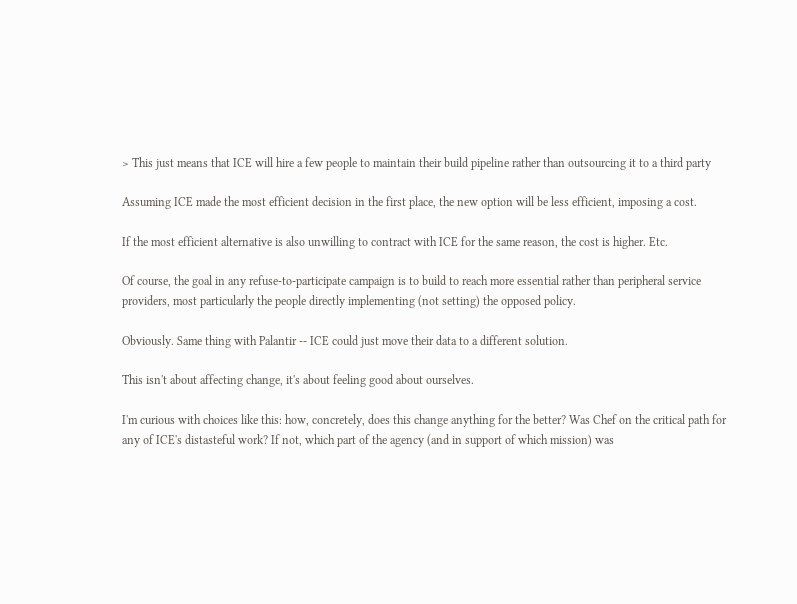> This just means that ICE will hire a few people to maintain their build pipeline rather than outsourcing it to a third party

Assuming ICE made the most efficient decision in the first place, the new option will be less efficient, imposing a cost.

If the most efficient alternative is also unwilling to contract with ICE for the same reason, the cost is higher. Etc.

Of course, the goal in any refuse-to-participate campaign is to build to reach more essential rather than peripheral service providers, most particularly the people directly implementing (not setting) the opposed policy.

Obviously. Same thing with Palantir -- ICE could just move their data to a different solution.

This isn't about affecting change, it's about feeling good about ourselves.

I'm curious with choices like this: how, concretely, does this change anything for the better? Was Chef on the critical path for any of ICE's distasteful work? If not, which part of the agency (and in support of which mission) was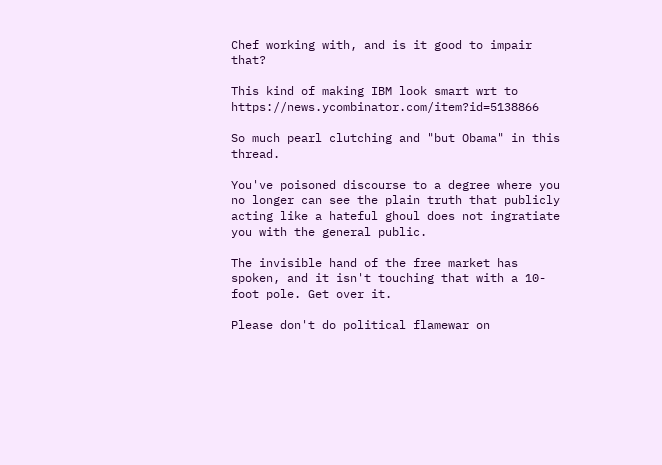Chef working with, and is it good to impair that?

This kind of making IBM look smart wrt to https://news.ycombinator.com/item?id=5138866

So much pearl clutching and "but Obama" in this thread.

You've poisoned discourse to a degree where you no longer can see the plain truth that publicly acting like a hateful ghoul does not ingratiate you with the general public.

The invisible hand of the free market has spoken, and it isn't touching that with a 10-foot pole. Get over it.

Please don't do political flamewar on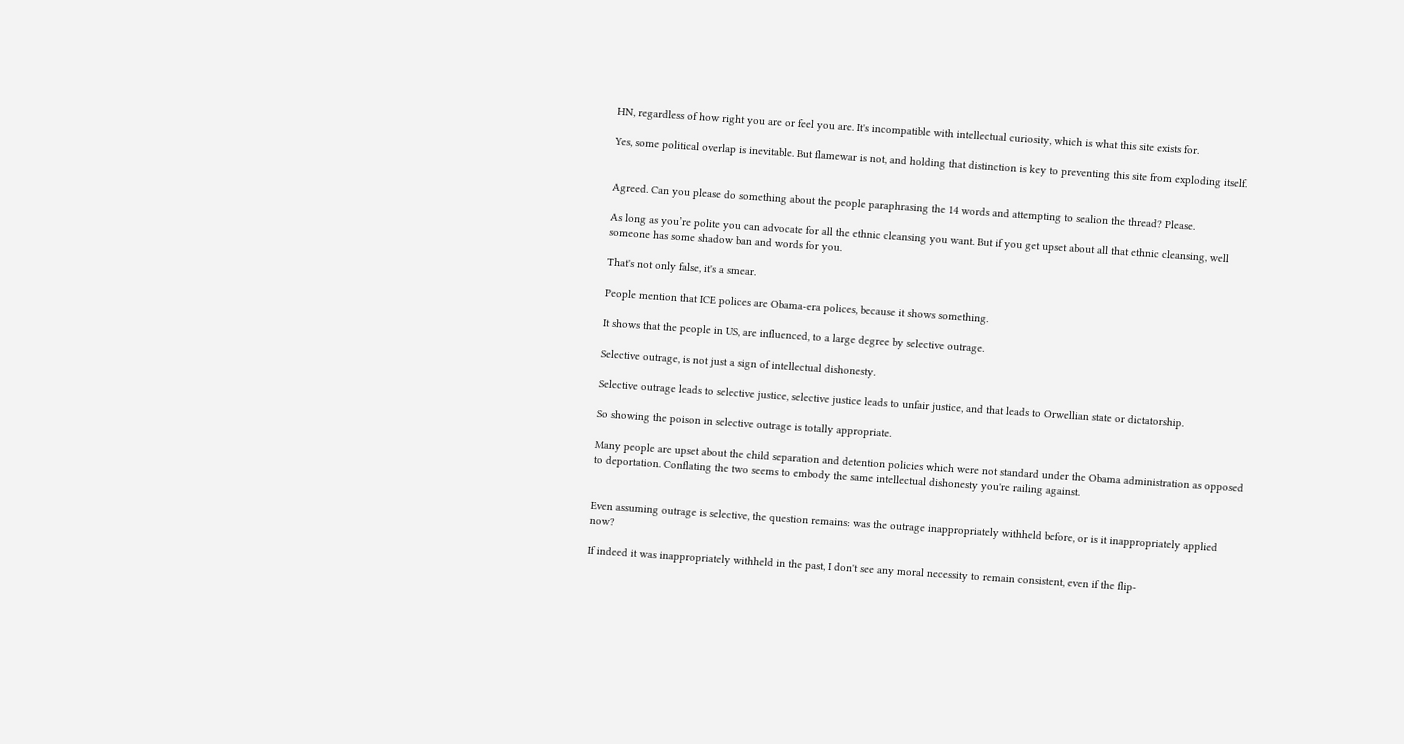HN, regardless of how right you are or feel you are. It's incompatible with intellectual curiosity, which is what this site exists for.

Yes, some political overlap is inevitable. But flamewar is not, and holding that distinction is key to preventing this site from exploding itself.


Agreed. Can you please do something about the people paraphrasing the 14 words and attempting to sealion the thread? Please.

As long as you’re polite you can advocate for all the ethnic cleansing you want. But if you get upset about all that ethnic cleansing, well someone has some shadow ban and words for you.

That's not only false, it's a smear.

People mention that ICE polices are Obama-era polices, because it shows something.

It shows that the people in US, are influenced, to a large degree by selective outrage.

Selective outrage, is not just a sign of intellectual dishonesty.

Selective outrage leads to selective justice, selective justice leads to unfair justice, and that leads to Orwellian state or dictatorship.

So showing the poison in selective outrage is totally appropriate.

Many people are upset about the child separation and detention policies which were not standard under the Obama administration as opposed to deportation. Conflating the two seems to embody the same intellectual dishonesty you're railing against.


Even assuming outrage is selective, the question remains: was the outrage inappropriately withheld before, or is it inappropriately applied now?

If indeed it was inappropriately withheld in the past, I don't see any moral necessity to remain consistent, even if the flip-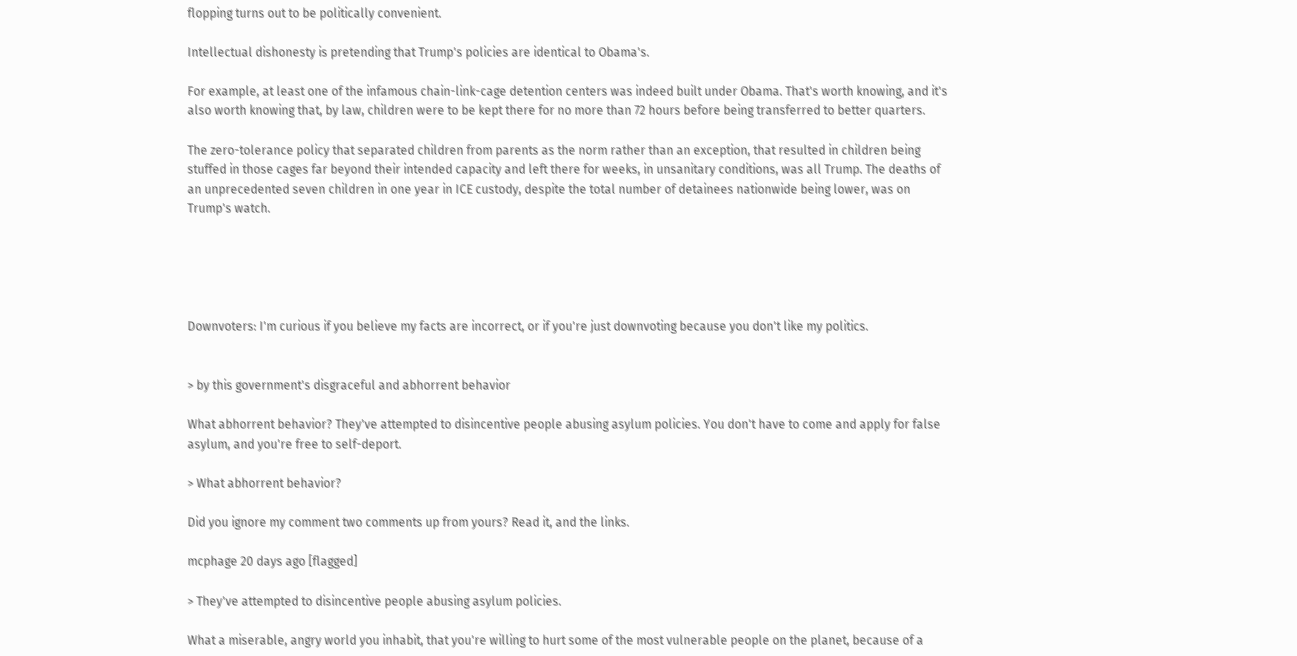flopping turns out to be politically convenient.

Intellectual dishonesty is pretending that Trump's policies are identical to Obama's.

For example, at least one of the infamous chain-link-cage detention centers was indeed built under Obama. That's worth knowing, and it's also worth knowing that, by law, children were to be kept there for no more than 72 hours before being transferred to better quarters.

The zero-tolerance policy that separated children from parents as the norm rather than an exception, that resulted in children being stuffed in those cages far beyond their intended capacity and left there for weeks, in unsanitary conditions, was all Trump. The deaths of an unprecedented seven children in one year in ICE custody, despite the total number of detainees nationwide being lower, was on Trump's watch.





Downvoters: I'm curious if you believe my facts are incorrect, or if you're just downvoting because you don't like my politics.


> by this government's disgraceful and abhorrent behavior

What abhorrent behavior? They've attempted to disincentive people abusing asylum policies. You don't have to come and apply for false asylum, and you're free to self-deport.

> What abhorrent behavior?

Did you ignore my comment two comments up from yours? Read it, and the links.

mcphage 20 days ago [flagged]

> They've attempted to disincentive people abusing asylum policies.

What a miserable, angry world you inhabit, that you're willing to hurt some of the most vulnerable people on the planet, because of a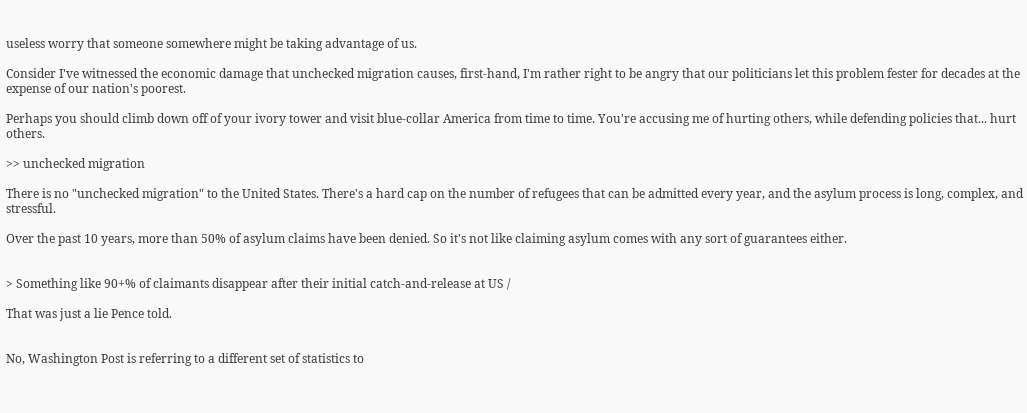useless worry that someone somewhere might be taking advantage of us.

Consider I've witnessed the economic damage that unchecked migration causes, first-hand, I'm rather right to be angry that our politicians let this problem fester for decades at the expense of our nation's poorest.

Perhaps you should climb down off of your ivory tower and visit blue-collar America from time to time. You're accusing me of hurting others, while defending policies that... hurt others.

>> unchecked migration

There is no "unchecked migration" to the United States. There's a hard cap on the number of refugees that can be admitted every year, and the asylum process is long, complex, and stressful.

Over the past 10 years, more than 50% of asylum claims have been denied. So it's not like claiming asylum comes with any sort of guarantees either.


> Something like 90+% of claimants disappear after their initial catch-and-release at US /

That was just a lie Pence told.


No, Washington Post is referring to a different set of statistics to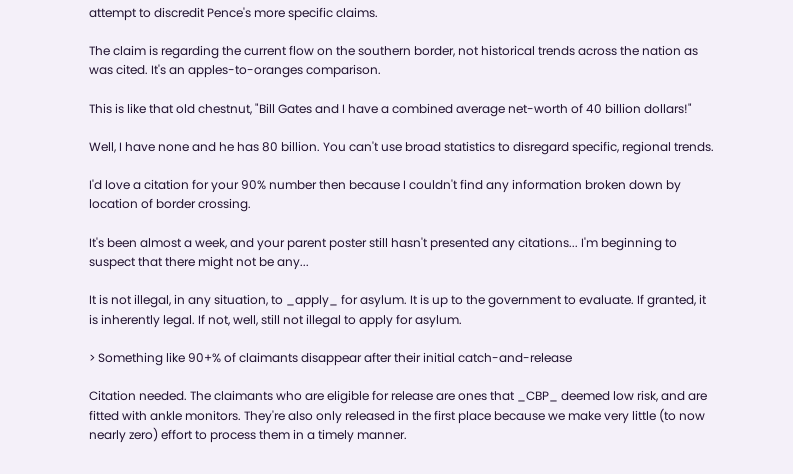attempt to discredit Pence's more specific claims.

The claim is regarding the current flow on the southern border, not historical trends across the nation as was cited. It's an apples-to-oranges comparison.

This is like that old chestnut, "Bill Gates and I have a combined average net-worth of 40 billion dollars!"

Well, I have none and he has 80 billion. You can't use broad statistics to disregard specific, regional trends.

I'd love a citation for your 90% number then because I couldn't find any information broken down by location of border crossing.

It's been almost a week, and your parent poster still hasn't presented any citations... I'm beginning to suspect that there might not be any...

It is not illegal, in any situation, to _apply_ for asylum. It is up to the government to evaluate. If granted, it is inherently legal. If not, well, still not illegal to apply for asylum.

> Something like 90+% of claimants disappear after their initial catch-and-release

Citation needed. The claimants who are eligible for release are ones that _CBP_ deemed low risk, and are fitted with ankle monitors. They're also only released in the first place because we make very little (to now nearly zero) effort to process them in a timely manner.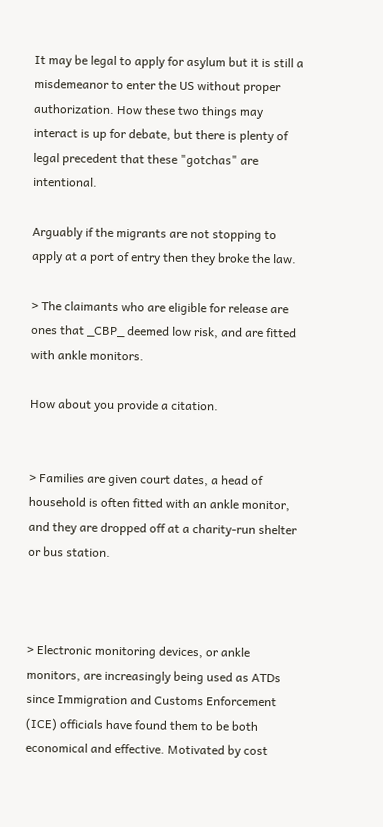It may be legal to apply for asylum but it is still a misdemeanor to enter the US without proper authorization. How these two things may interact is up for debate, but there is plenty of legal precedent that these "gotchas" are intentional.

Arguably if the migrants are not stopping to apply at a port of entry then they broke the law.

> The claimants who are eligible for release are ones that _CBP_ deemed low risk, and are fitted with ankle monitors.

How about you provide a citation.


> Families are given court dates, a head of household is often fitted with an ankle monitor, and they are dropped off at a charity-run shelter or bus station.



> Electronic monitoring devices, or ankle monitors, are increasingly being used as ATDs since Immigration and Customs Enforcement (ICE) officials have found them to be both economical and effective. Motivated by cost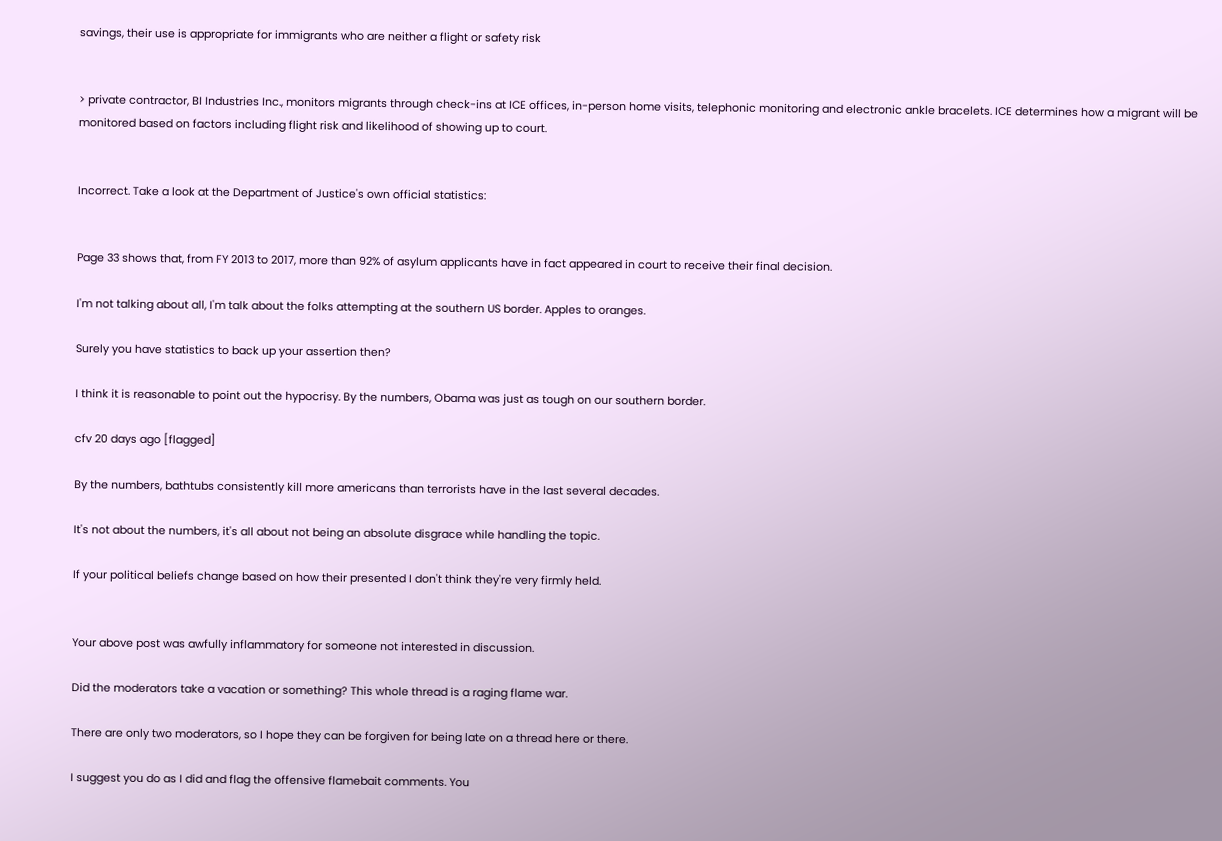savings, their use is appropriate for immigrants who are neither a flight or safety risk


> private contractor, BI Industries Inc., monitors migrants through check-ins at ICE offices, in-person home visits, telephonic monitoring and electronic ankle bracelets. ICE determines how a migrant will be monitored based on factors including flight risk and likelihood of showing up to court.


Incorrect. Take a look at the Department of Justice's own official statistics:


Page 33 shows that, from FY 2013 to 2017, more than 92% of asylum applicants have in fact appeared in court to receive their final decision.

I'm not talking about all, I'm talk about the folks attempting at the southern US border. Apples to oranges.

Surely you have statistics to back up your assertion then?

I think it is reasonable to point out the hypocrisy. By the numbers, Obama was just as tough on our southern border.

cfv 20 days ago [flagged]

By the numbers, bathtubs consistently kill more americans than terrorists have in the last several decades.

It's not about the numbers, it's all about not being an absolute disgrace while handling the topic.

If your political beliefs change based on how their presented I don't think they're very firmly held.


Your above post was awfully inflammatory for someone not interested in discussion.

Did the moderators take a vacation or something? This whole thread is a raging flame war.

There are only two moderators, so I hope they can be forgiven for being late on a thread here or there.

I suggest you do as I did and flag the offensive flamebait comments. You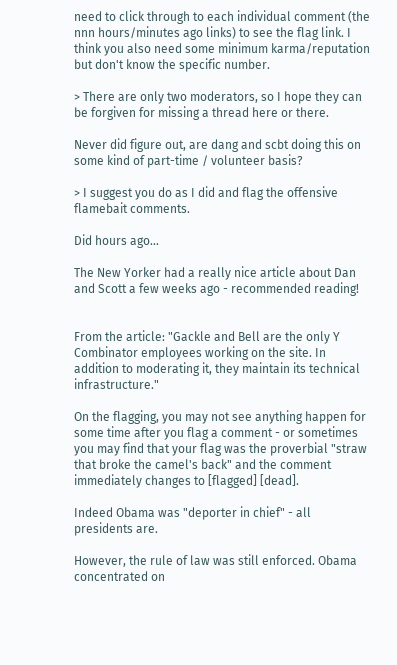need to click through to each individual comment (the nnn hours/minutes ago links) to see the flag link. I think you also need some minimum karma/reputation but don't know the specific number.

> There are only two moderators, so I hope they can be forgiven for missing a thread here or there.

Never did figure out, are dang and scbt doing this on some kind of part-time / volunteer basis?

> I suggest you do as I did and flag the offensive flamebait comments.

Did hours ago...

The New Yorker had a really nice article about Dan and Scott a few weeks ago - recommended reading!


From the article: "Gackle and Bell are the only Y Combinator employees working on the site. In addition to moderating it, they maintain its technical infrastructure."

On the flagging, you may not see anything happen for some time after you flag a comment - or sometimes you may find that your flag was the proverbial "straw that broke the camel's back" and the comment immediately changes to [flagged] [dead].

Indeed Obama was "deporter in chief" - all presidents are.

However, the rule of law was still enforced. Obama concentrated on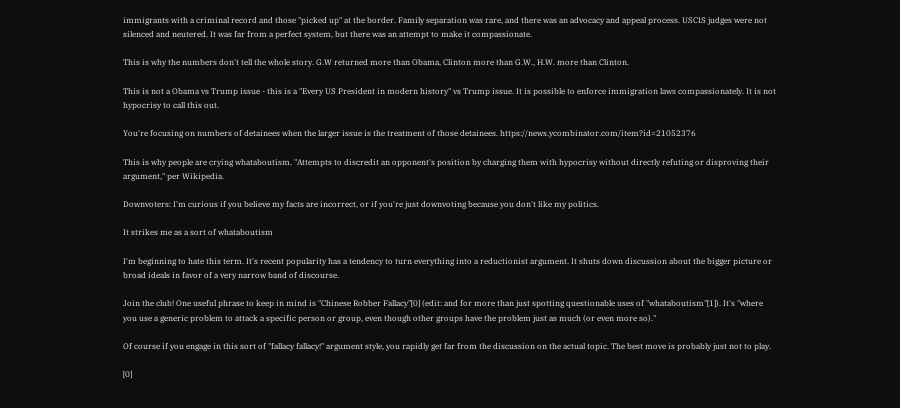immigrants with a criminal record and those "picked up" at the border. Family separation was rare, and there was an advocacy and appeal process. USCIS judges were not silenced and neutered. It was far from a perfect system, but there was an attempt to make it compassionate.

This is why the numbers don't tell the whole story. G.W returned more than Obama, Clinton more than G.W., H.W. more than Clinton.

This is not a Obama vs Trump issue - this is a "Every US President in modern history" vs Trump issue. It is possible to enforce immigration laws compassionately. It is not hypocrisy to call this out.

You're focusing on numbers of detainees when the larger issue is the treatment of those detainees. https://news.ycombinator.com/item?id=21052376

This is why people are crying whataboutism. "Attempts to discredit an opponent's position by charging them with hypocrisy without directly refuting or disproving their argument," per Wikipedia.

Downvoters: I'm curious if you believe my facts are incorrect, or if you're just downvoting because you don't like my politics.

It strikes me as a sort of whataboutism

I'm beginning to hate this term. It's recent popularity has a tendency to turn everything into a reductionist argument. It shuts down discussion about the bigger picture or broad ideals in favor of a very narrow band of discourse.

Join the club! One useful phrase to keep in mind is "Chinese Robber Fallacy"[0] (edit: and for more than just spotting questionable uses of "whataboutism"[1]). It's "where you use a generic problem to attack a specific person or group, even though other groups have the problem just as much (or even more so)."

Of course if you engage in this sort of "fallacy fallacy!" argument style, you rapidly get far from the discussion on the actual topic. The best move is probably just not to play.

[0]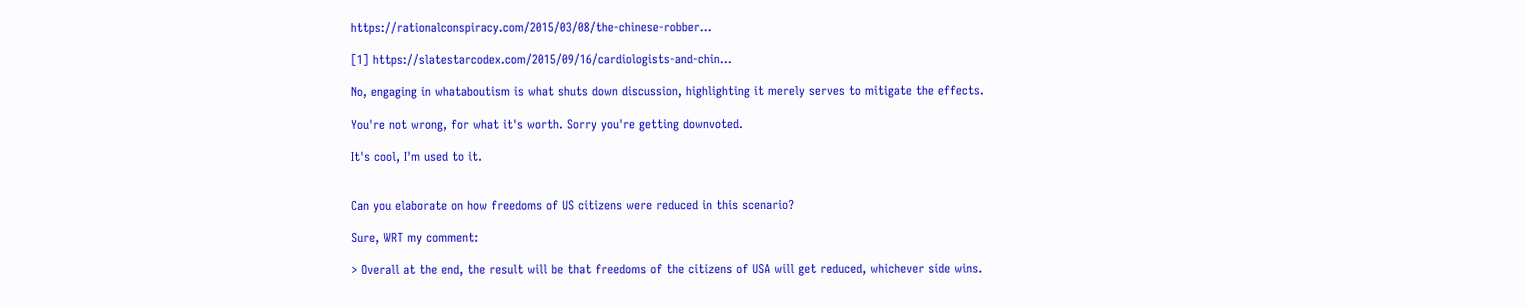https://rationalconspiracy.com/2015/03/08/the-chinese-robber...

[1] https://slatestarcodex.com/2015/09/16/cardiologists-and-chin...

No, engaging in whataboutism is what shuts down discussion, highlighting it merely serves to mitigate the effects.

You're not wrong, for what it's worth. Sorry you're getting downvoted.

It's cool, I'm used to it.


Can you elaborate on how freedoms of US citizens were reduced in this scenario?

Sure, WRT my comment:

> Overall at the end, the result will be that freedoms of the citizens of USA will get reduced, whichever side wins.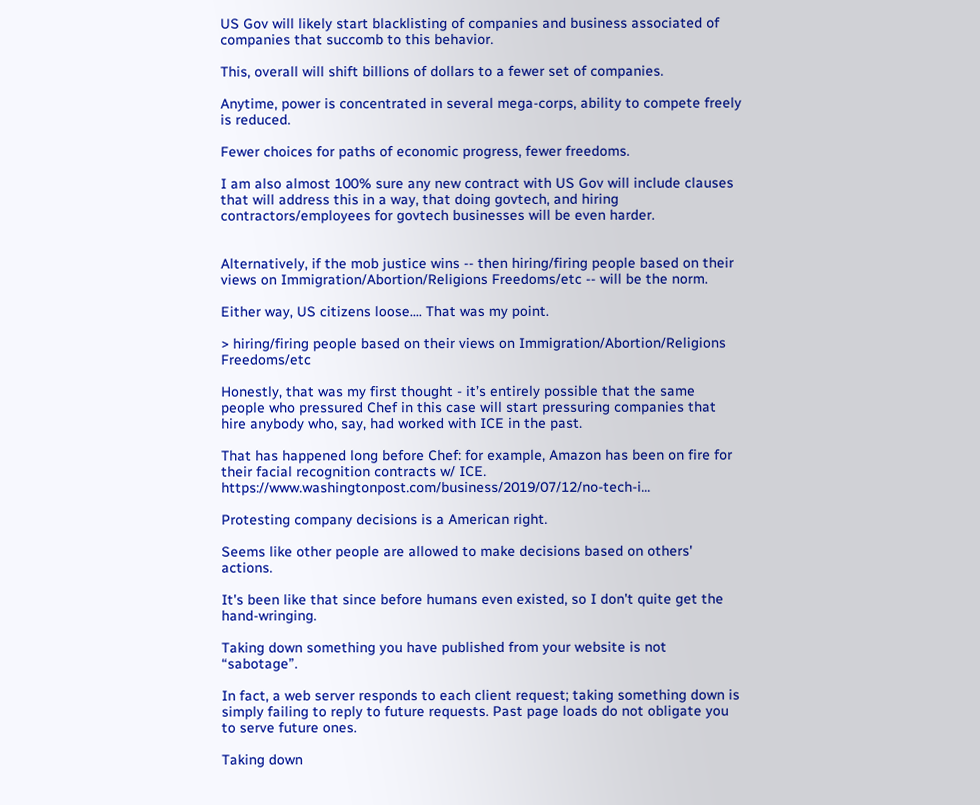US Gov will likely start blacklisting of companies and business associated of companies that succomb to this behavior.

This, overall will shift billions of dollars to a fewer set of companies.

Anytime, power is concentrated in several mega-corps, ability to compete freely is reduced.

Fewer choices for paths of economic progress, fewer freedoms.

I am also almost 100% sure any new contract with US Gov will include clauses that will address this in a way, that doing govtech, and hiring contractors/employees for govtech businesses will be even harder.


Alternatively, if the mob justice wins -- then hiring/firing people based on their views on Immigration/Abortion/Religions Freedoms/etc -- will be the norm.

Either way, US citizens loose.... That was my point.

> hiring/firing people based on their views on Immigration/Abortion/Religions Freedoms/etc

Honestly, that was my first thought - it’s entirely possible that the same people who pressured Chef in this case will start pressuring companies that hire anybody who, say, had worked with ICE in the past.

That has happened long before Chef: for example, Amazon has been on fire for their facial recognition contracts w/ ICE. https://www.washingtonpost.com/business/2019/07/12/no-tech-i...

Protesting company decisions is a American right.

Seems like other people are allowed to make decisions based on others' actions.

It's been like that since before humans even existed, so I don't quite get the hand-wringing.

Taking down something you have published from your website is not “sabotage”.

In fact, a web server responds to each client request; taking something down is simply failing to reply to future requests. Past page loads do not obligate you to serve future ones.

Taking down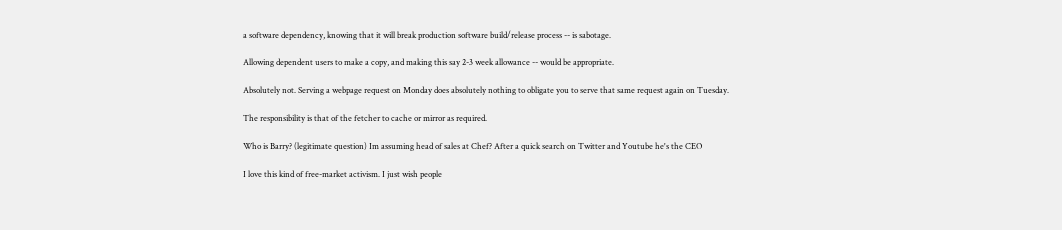a software dependency, knowing that it will break production software build/release process -- is sabotage.

Allowing dependent users to make a copy, and making this say 2-3 week allowance -- would be appropriate.

Absolutely not. Serving a webpage request on Monday does absolutely nothing to obligate you to serve that same request again on Tuesday.

The responsibility is that of the fetcher to cache or mirror as required.

Who is Barry? (legitimate question) Im assuming head of sales at Chef? After a quick search on Twitter and Youtube he's the CEO

I love this kind of free-market activism. I just wish people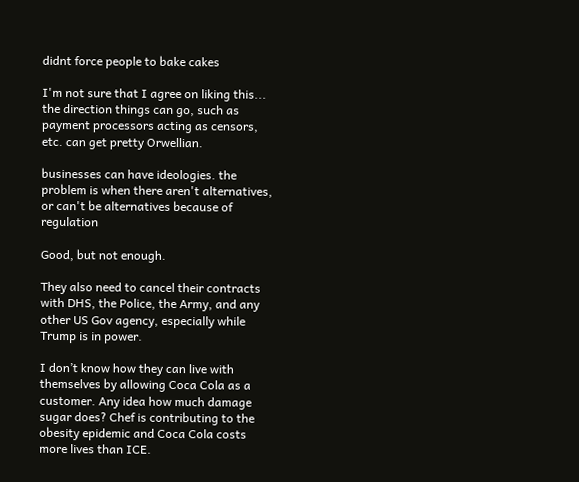didnt force people to bake cakes

I'm not sure that I agree on liking this... the direction things can go, such as payment processors acting as censors, etc. can get pretty Orwellian.

businesses can have ideologies. the problem is when there aren't alternatives, or can't be alternatives because of regulation

Good, but not enough.

They also need to cancel their contracts with DHS, the Police, the Army, and any other US Gov agency, especially while Trump is in power.

I don’t know how they can live with themselves by allowing Coca Cola as a customer. Any idea how much damage sugar does? Chef is contributing to the obesity epidemic and Coca Cola costs more lives than ICE.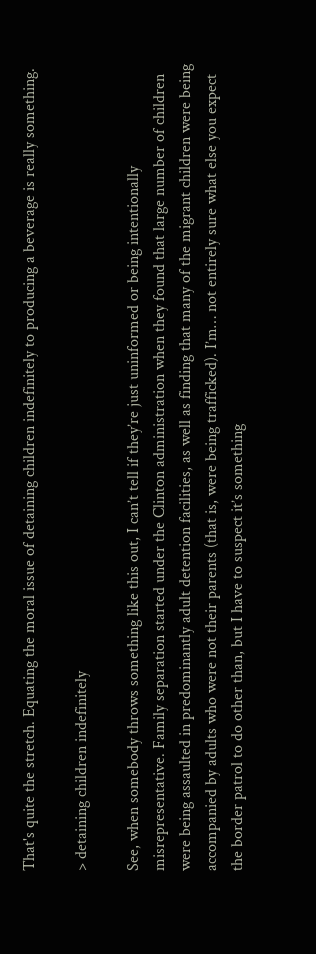That's quite the stretch. Equating the moral issue of detaining children indefinitely to producing a beverage is really something.

> detaining children indefinitely

See, when somebody throws something like this out, I can’t tell if they’re just uninformed or being intentionally misrepresentative. Family separation started under the Clinton administration when they found that large number of children were being assaulted in predominantly adult detention facilities, as well as finding that many of the migrant children were being accompanied by adults who were not their parents (that is, were being trafficked). I’m… not entirely sure what else you expect the border patrol to do other than, but I have to suspect it’s something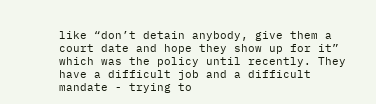like “don’t detain anybody, give them a court date and hope they show up for it” which was the policy until recently. They have a difficult job and a difficult mandate - trying to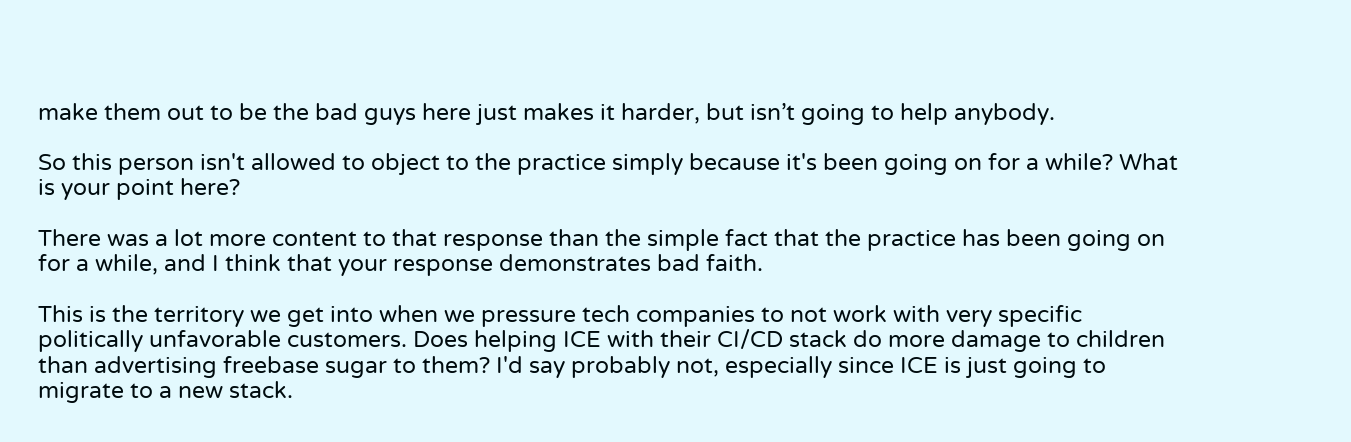make them out to be the bad guys here just makes it harder, but isn’t going to help anybody.

So this person isn't allowed to object to the practice simply because it's been going on for a while? What is your point here?

There was a lot more content to that response than the simple fact that the practice has been going on for a while, and I think that your response demonstrates bad faith.

This is the territory we get into when we pressure tech companies to not work with very specific politically unfavorable customers. Does helping ICE with their CI/CD stack do more damage to children than advertising freebase sugar to them? I'd say probably not, especially since ICE is just going to migrate to a new stack.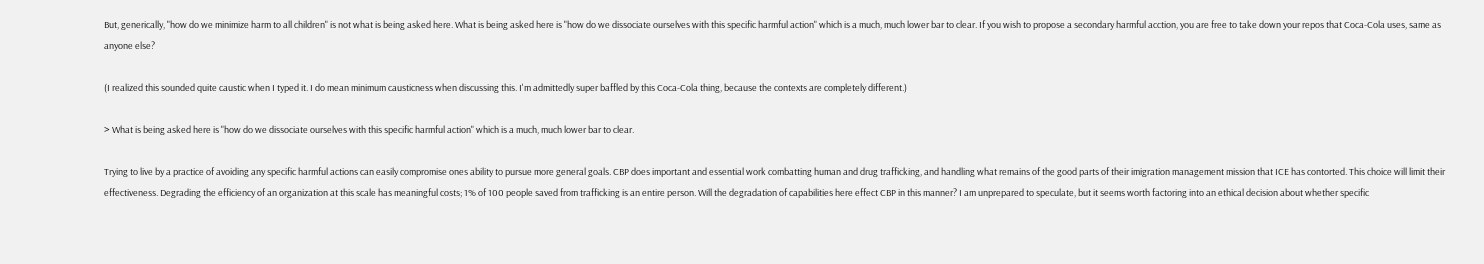But, generically, "how do we minimize harm to all children" is not what is being asked here. What is being asked here is "how do we dissociate ourselves with this specific harmful action" which is a much, much lower bar to clear. If you wish to propose a secondary harmful acction, you are free to take down your repos that Coca-Cola uses, same as anyone else?

(I realized this sounded quite caustic when I typed it. I do mean minimum causticness when discussing this. I'm admittedly super baffled by this Coca-Cola thing, because the contexts are completely different.)

> What is being asked here is "how do we dissociate ourselves with this specific harmful action" which is a much, much lower bar to clear.

Trying to live by a practice of avoiding any specific harmful actions can easily compromise ones ability to pursue more general goals. CBP does important and essential work combatting human and drug trafficking, and handling what remains of the good parts of their imigration management mission that ICE has contorted. This choice will limit their effectiveness. Degrading the efficiency of an organization at this scale has meaningful costs; 1% of 100 people saved from trafficking is an entire person. Will the degradation of capabilities here effect CBP in this manner? I am unprepared to speculate, but it seems worth factoring into an ethical decision about whether specific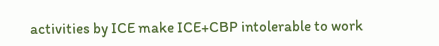activities by ICE make ICE+CBP intolerable to work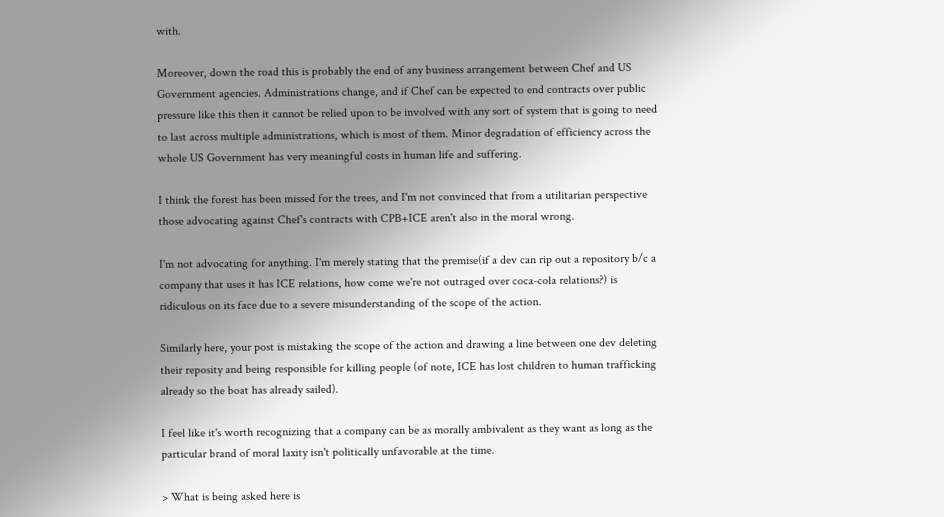with.

Moreover, down the road this is probably the end of any business arrangement between Chef and US Government agencies. Administrations change, and if Chef can be expected to end contracts over public pressure like this then it cannot be relied upon to be involved with any sort of system that is going to need to last across multiple administrations, which is most of them. Minor degradation of efficiency across the whole US Government has very meaningful costs in human life and suffering.

I think the forest has been missed for the trees, and I'm not convinced that from a utilitarian perspective those advocating against Chef's contracts with CPB+ICE aren't also in the moral wrong.

I'm not advocating for anything. I'm merely stating that the premise(if a dev can rip out a repository b/c a company that uses it has ICE relations, how come we're not outraged over coca-cola relations?) is ridiculous on its face due to a severe misunderstanding of the scope of the action.

Similarly here, your post is mistaking the scope of the action and drawing a line between one dev deleting their reposity and being responsible for killing people (of note, ICE has lost children to human trafficking already so the boat has already sailed).

I feel like it's worth recognizing that a company can be as morally ambivalent as they want as long as the particular brand of moral laxity isn't politically unfavorable at the time.

> What is being asked here is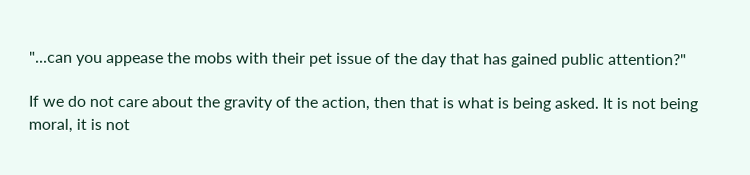"...can you appease the mobs with their pet issue of the day that has gained public attention?"

If we do not care about the gravity of the action, then that is what is being asked. It is not being moral, it is not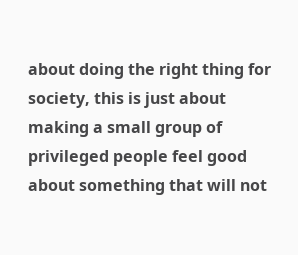about doing the right thing for society, this is just about making a small group of privileged people feel good about something that will not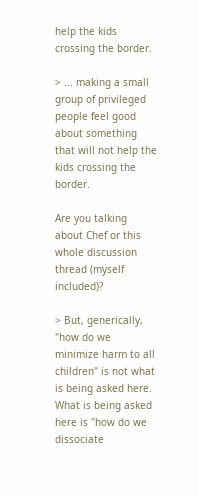help the kids crossing the border.

> ... making a small group of privileged people feel good about something that will not help the kids crossing the border.

Are you talking about Chef or this whole discussion thread (myself included)?

> But, generically, "how do we minimize harm to all children" is not what is being asked here. What is being asked here is "how do we dissociate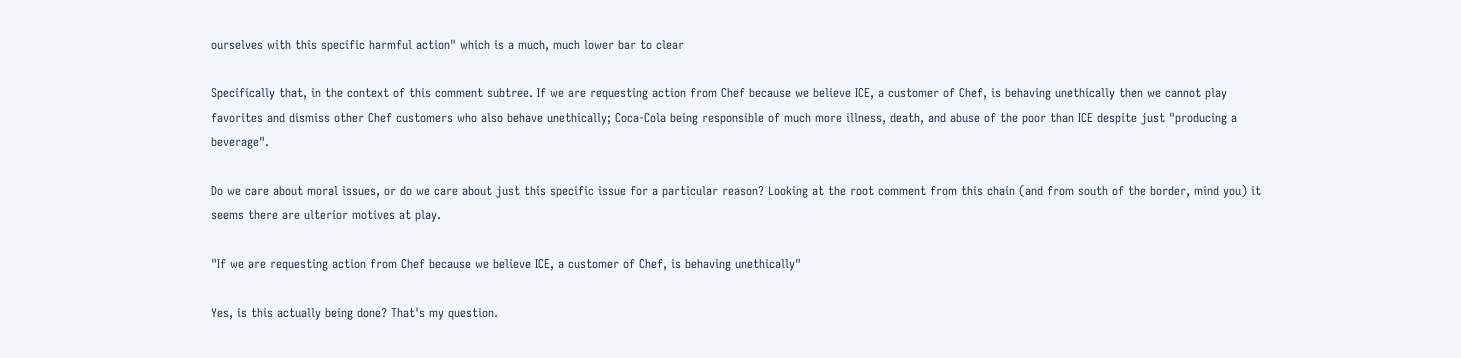ourselves with this specific harmful action" which is a much, much lower bar to clear

Specifically that, in the context of this comment subtree. If we are requesting action from Chef because we believe ICE, a customer of Chef, is behaving unethically then we cannot play favorites and dismiss other Chef customers who also behave unethically; Coca-Cola being responsible of much more illness, death, and abuse of the poor than ICE despite just "producing a beverage".

Do we care about moral issues, or do we care about just this specific issue for a particular reason? Looking at the root comment from this chain (and from south of the border, mind you) it seems there are ulterior motives at play.

"If we are requesting action from Chef because we believe ICE, a customer of Chef, is behaving unethically"

Yes, is this actually being done? That's my question.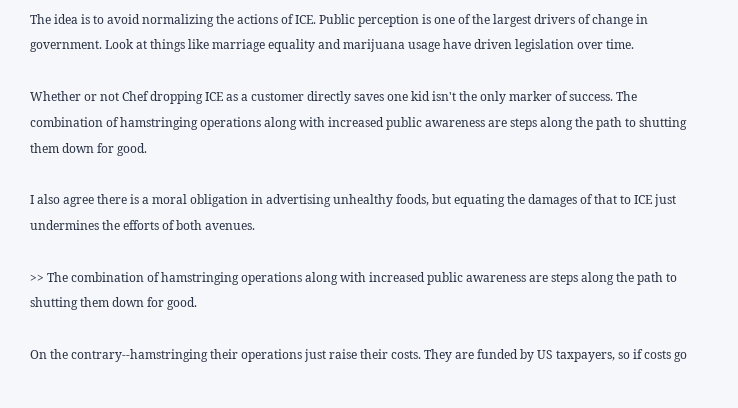The idea is to avoid normalizing the actions of ICE. Public perception is one of the largest drivers of change in government. Look at things like marriage equality and marijuana usage have driven legislation over time.

Whether or not Chef dropping ICE as a customer directly saves one kid isn't the only marker of success. The combination of hamstringing operations along with increased public awareness are steps along the path to shutting them down for good.

I also agree there is a moral obligation in advertising unhealthy foods, but equating the damages of that to ICE just undermines the efforts of both avenues.

>> The combination of hamstringing operations along with increased public awareness are steps along the path to shutting them down for good.

On the contrary--hamstringing their operations just raise their costs. They are funded by US taxpayers, so if costs go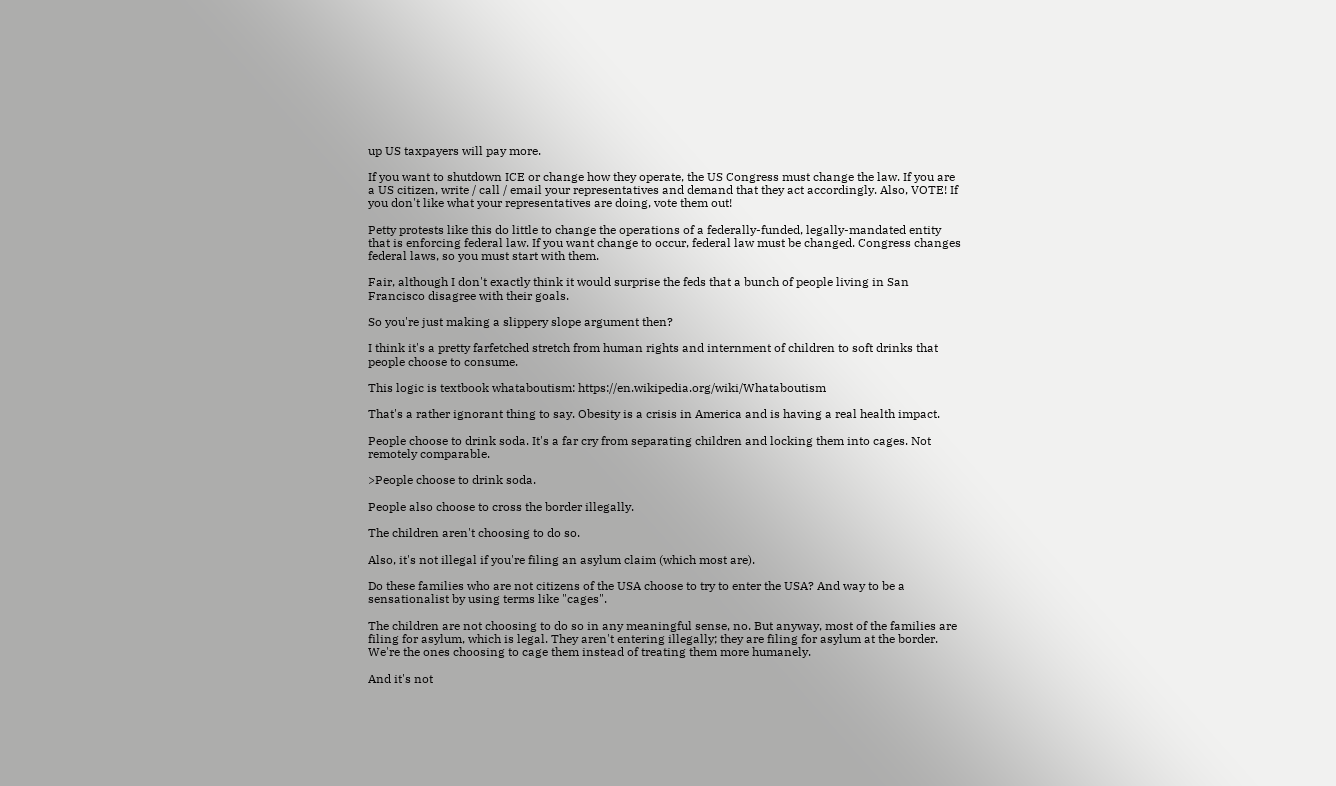up US taxpayers will pay more.

If you want to shutdown ICE or change how they operate, the US Congress must change the law. If you are a US citizen, write / call / email your representatives and demand that they act accordingly. Also, VOTE! If you don't like what your representatives are doing, vote them out!

Petty protests like this do little to change the operations of a federally-funded, legally-mandated entity that is enforcing federal law. If you want change to occur, federal law must be changed. Congress changes federal laws, so you must start with them.

Fair, although I don't exactly think it would surprise the feds that a bunch of people living in San Francisco disagree with their goals.

So you're just making a slippery slope argument then?

I think it's a pretty farfetched stretch from human rights and internment of children to soft drinks that people choose to consume.

This logic is textbook whataboutism: https://en.wikipedia.org/wiki/Whataboutism

That's a rather ignorant thing to say. Obesity is a crisis in America and is having a real health impact.

People choose to drink soda. It's a far cry from separating children and locking them into cages. Not remotely comparable.

>People choose to drink soda.

People also choose to cross the border illegally.

The children aren't choosing to do so.

Also, it's not illegal if you're filing an asylum claim (which most are).

Do these families who are not citizens of the USA choose to try to enter the USA? And way to be a sensationalist by using terms like "cages".

The children are not choosing to do so in any meaningful sense, no. But anyway, most of the families are filing for asylum, which is legal. They aren't entering illegally; they are filing for asylum at the border. We're the ones choosing to cage them instead of treating them more humanely.

And it's not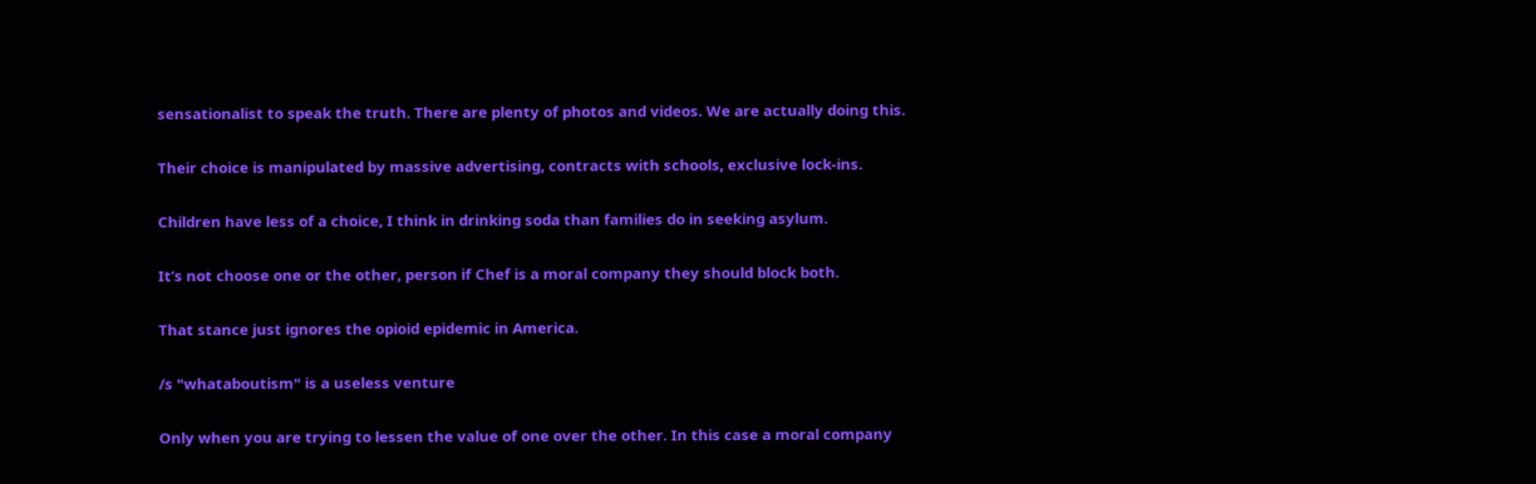sensationalist to speak the truth. There are plenty of photos and videos. We are actually doing this.

Their choice is manipulated by massive advertising, contracts with schools, exclusive lock-ins.

Children have less of a choice, I think in drinking soda than families do in seeking asylum.

It’s not choose one or the other, person if Chef is a moral company they should block both.

That stance just ignores the opioid epidemic in America.

/s "whataboutism" is a useless venture

Only when you are trying to lessen the value of one over the other. In this case a moral company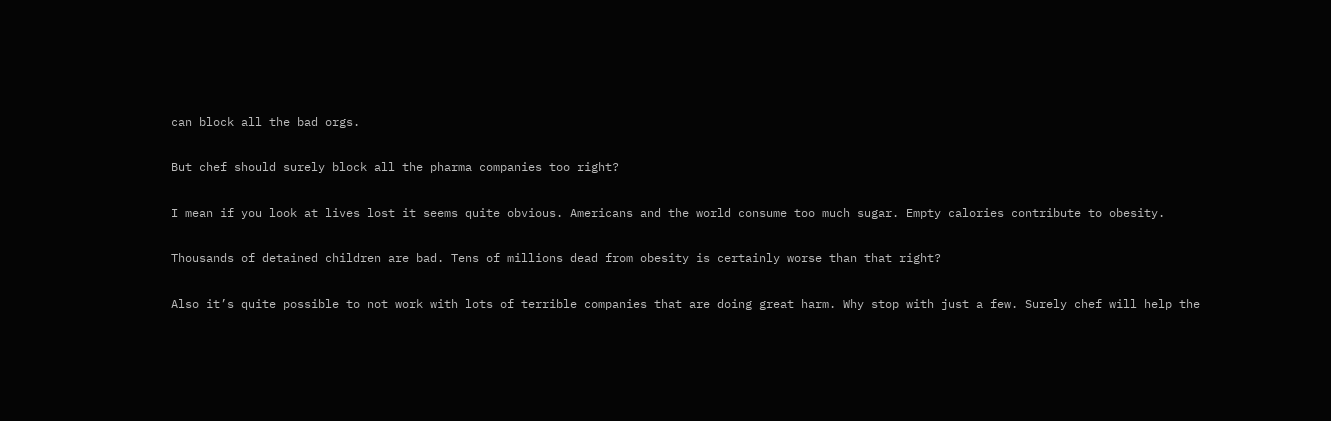can block all the bad orgs.

But chef should surely block all the pharma companies too right?

I mean if you look at lives lost it seems quite obvious. Americans and the world consume too much sugar. Empty calories contribute to obesity.

Thousands of detained children are bad. Tens of millions dead from obesity is certainly worse than that right?

Also it’s quite possible to not work with lots of terrible companies that are doing great harm. Why stop with just a few. Surely chef will help the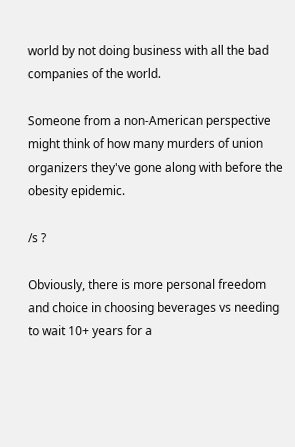world by not doing business with all the bad companies of the world.

Someone from a non-American perspective might think of how many murders of union organizers they've gone along with before the obesity epidemic.

/s ?

Obviously, there is more personal freedom and choice in choosing beverages vs needing to wait 10+ years for a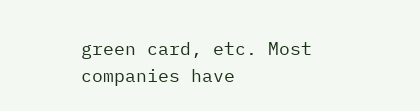green card, etc. Most companies have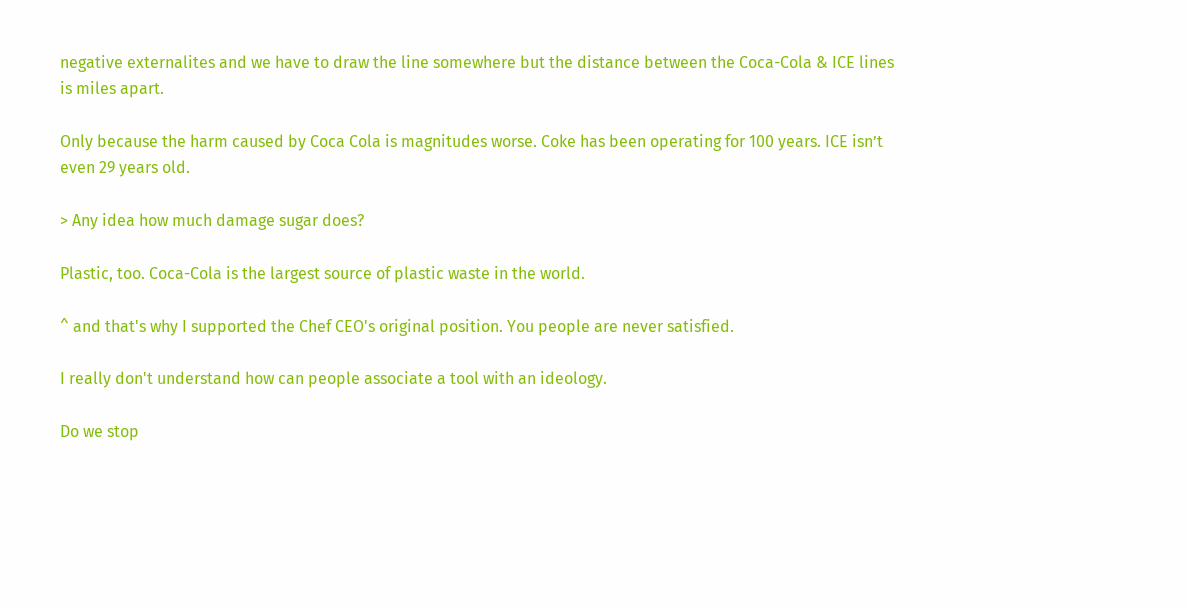negative externalites and we have to draw the line somewhere but the distance between the Coca-Cola & ICE lines is miles apart.

Only because the harm caused by Coca Cola is magnitudes worse. Coke has been operating for 100 years. ICE isn’t even 29 years old.

> Any idea how much damage sugar does?

Plastic, too. Coca-Cola is the largest source of plastic waste in the world.

^ and that's why I supported the Chef CEO's original position. You people are never satisfied.

I really don't understand how can people associate a tool with an ideology.

Do we stop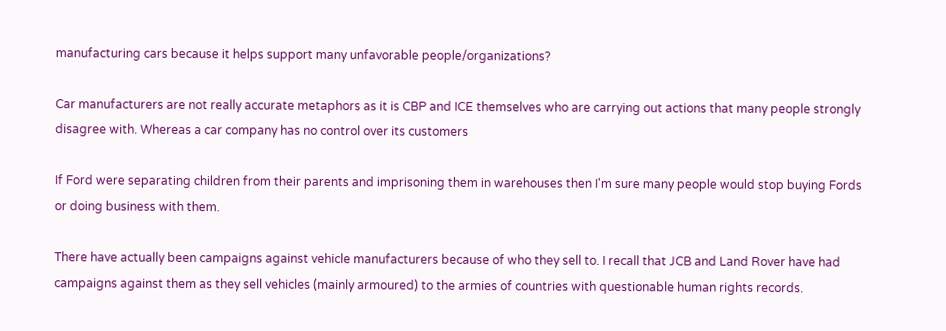manufacturing cars because it helps support many unfavorable people/organizations?

Car manufacturers are not really accurate metaphors as it is CBP and ICE themselves who are carrying out actions that many people strongly disagree with. Whereas a car company has no control over its customers

If Ford were separating children from their parents and imprisoning them in warehouses then I'm sure many people would stop buying Fords or doing business with them.

There have actually been campaigns against vehicle manufacturers because of who they sell to. I recall that JCB and Land Rover have had campaigns against them as they sell vehicles (mainly armoured) to the armies of countries with questionable human rights records.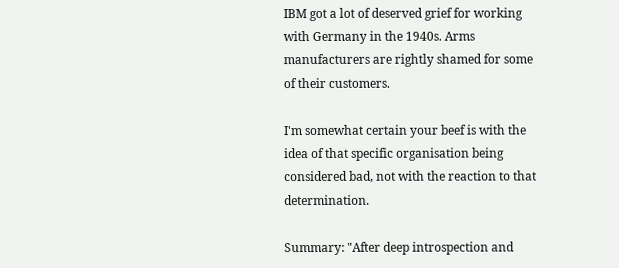IBM got a lot of deserved grief for working with Germany in the 1940s. Arms manufacturers are rightly shamed for some of their customers.

I'm somewhat certain your beef is with the idea of that specific organisation being considered bad, not with the reaction to that determination.

Summary: "After deep introspection and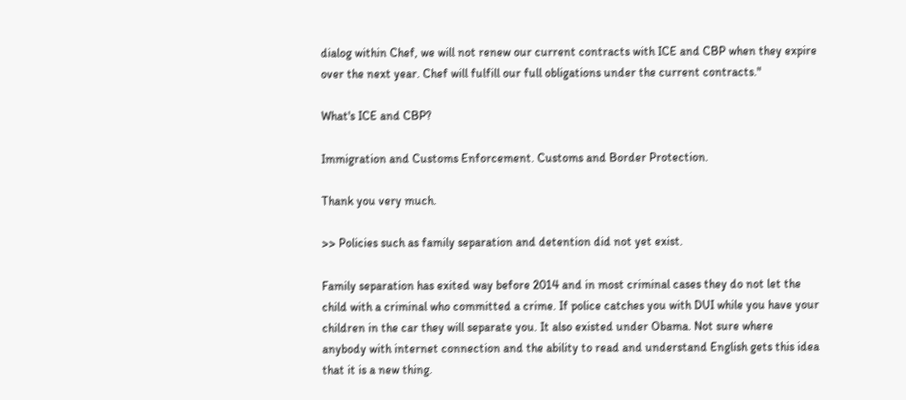dialog within Chef, we will not renew our current contracts with ICE and CBP when they expire over the next year. Chef will fulfill our full obligations under the current contracts."

What's ICE and CBP?

Immigration and Customs Enforcement. Customs and Border Protection.

Thank you very much.

>> Policies such as family separation and detention did not yet exist.

Family separation has exited way before 2014 and in most criminal cases they do not let the child with a criminal who committed a crime. If police catches you with DUI while you have your children in the car they will separate you. It also existed under Obama. Not sure where anybody with internet connection and the ability to read and understand English gets this idea that it is a new thing.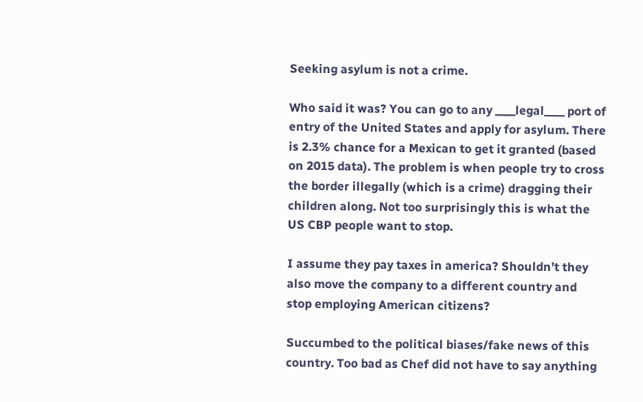Seeking asylum is not a crime.

Who said it was? You can go to any ____legal____ port of entry of the United States and apply for asylum. There is 2.3% chance for a Mexican to get it granted (based on 2015 data). The problem is when people try to cross the border illegally (which is a crime) dragging their children along. Not too surprisingly this is what the US CBP people want to stop.

I assume they pay taxes in america? Shouldn’t they also move the company to a different country and stop employing American citizens?

Succumbed to the political biases/fake news of this country. Too bad as Chef did not have to say anything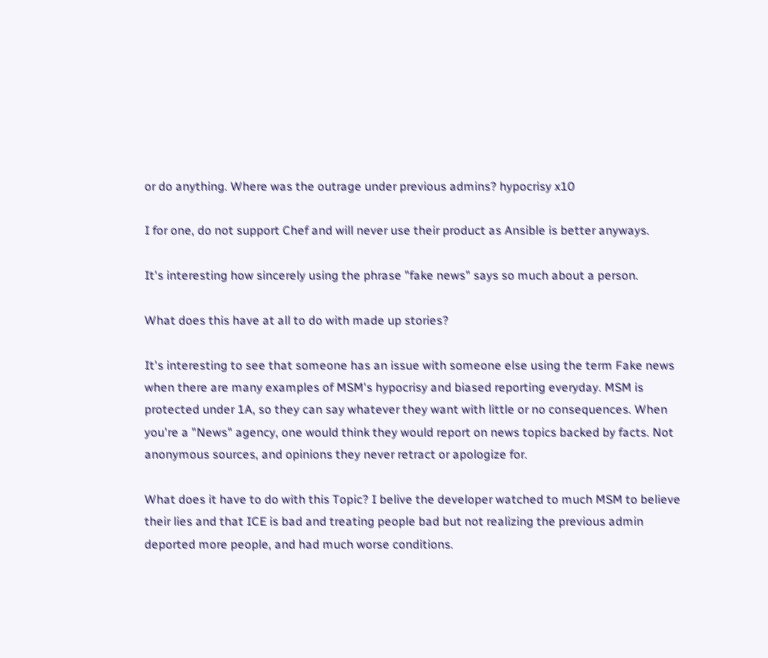or do anything. Where was the outrage under previous admins? hypocrisy x10

I for one, do not support Chef and will never use their product as Ansible is better anyways.

It's interesting how sincerely using the phrase "fake news" says so much about a person.

What does this have at all to do with made up stories?

It's interesting to see that someone has an issue with someone else using the term Fake news when there are many examples of MSM's hypocrisy and biased reporting everyday. MSM is protected under 1A, so they can say whatever they want with little or no consequences. When you're a "News" agency, one would think they would report on news topics backed by facts. Not anonymous sources, and opinions they never retract or apologize for.

What does it have to do with this Topic? I belive the developer watched to much MSM to believe their lies and that ICE is bad and treating people bad but not realizing the previous admin deported more people, and had much worse conditions.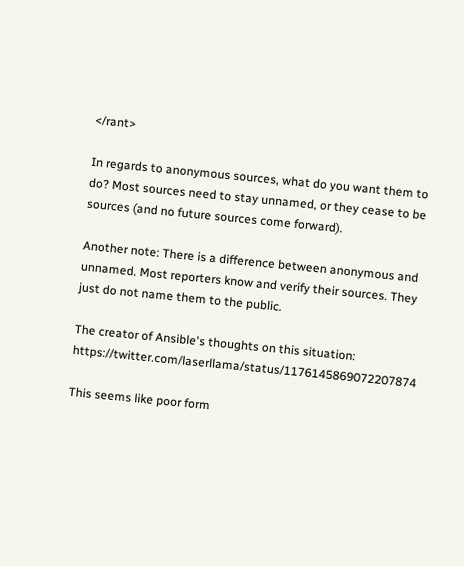</rant>

In regards to anonymous sources, what do you want them to do? Most sources need to stay unnamed, or they cease to be sources (and no future sources come forward).

Another note: There is a difference between anonymous and unnamed. Most reporters know and verify their sources. They just do not name them to the public.

The creator of Ansible's thoughts on this situation: https://twitter.com/laserllama/status/1176145869072207874

This seems like poor form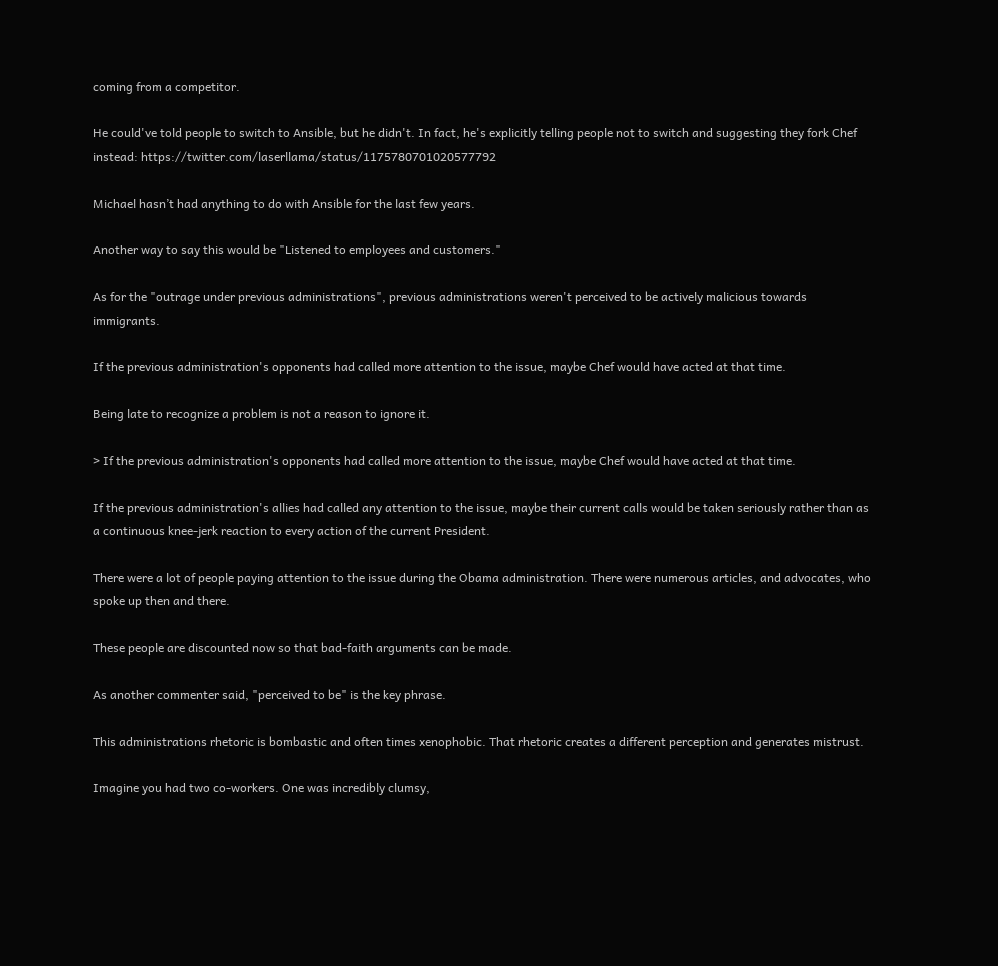coming from a competitor.

He could've told people to switch to Ansible, but he didn't. In fact, he's explicitly telling people not to switch and suggesting they fork Chef instead: https://twitter.com/laserllama/status/1175780701020577792

Michael hasn’t had anything to do with Ansible for the last few years.

Another way to say this would be "Listened to employees and customers."

As for the "outrage under previous administrations", previous administrations weren't perceived to be actively malicious towards immigrants.

If the previous administration's opponents had called more attention to the issue, maybe Chef would have acted at that time.

Being late to recognize a problem is not a reason to ignore it.

> If the previous administration's opponents had called more attention to the issue, maybe Chef would have acted at that time.

If the previous administration's allies had called any attention to the issue, maybe their current calls would be taken seriously rather than as a continuous knee-jerk reaction to every action of the current President.

There were a lot of people paying attention to the issue during the Obama administration. There were numerous articles, and advocates, who spoke up then and there.

These people are discounted now so that bad-faith arguments can be made.

As another commenter said, "perceived to be" is the key phrase.

This administrations rhetoric is bombastic and often times xenophobic. That rhetoric creates a different perception and generates mistrust.

Imagine you had two co-workers. One was incredibly clumsy,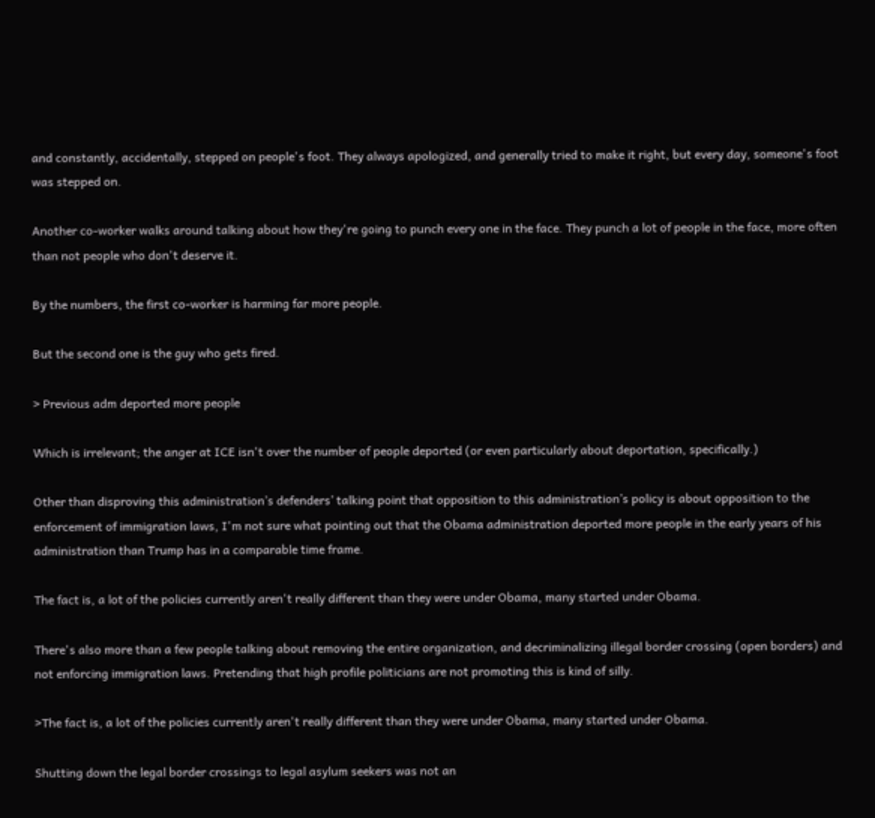and constantly, accidentally, stepped on people's foot. They always apologized, and generally tried to make it right, but every day, someone's foot was stepped on.

Another co-worker walks around talking about how they're going to punch every one in the face. They punch a lot of people in the face, more often than not people who don't deserve it.

By the numbers, the first co-worker is harming far more people.

But the second one is the guy who gets fired.

> Previous adm deported more people

Which is irrelevant; the anger at ICE isn't over the number of people deported (or even particularly about deportation, specifically.)

Other than disproving this administration’s defenders’ talking point that opposition to this administration’s policy is about opposition to the enforcement of immigration laws, I'm not sure what pointing out that the Obama administration deported more people in the early years of his administration than Trump has in a comparable time frame.

The fact is, a lot of the policies currently aren't really different than they were under Obama, many started under Obama.

There's also more than a few people talking about removing the entire organization, and decriminalizing illegal border crossing (open borders) and not enforcing immigration laws. Pretending that high profile politicians are not promoting this is kind of silly.

>The fact is, a lot of the policies currently aren't really different than they were under Obama, many started under Obama.

Shutting down the legal border crossings to legal asylum seekers was not an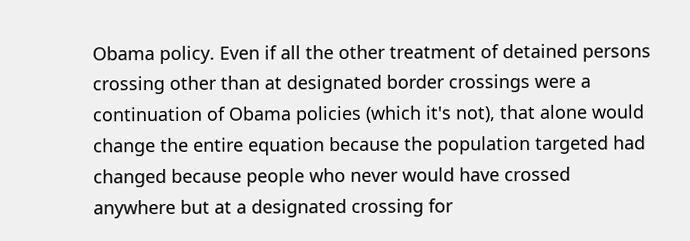Obama policy. Even if all the other treatment of detained persons crossing other than at designated border crossings were a continuation of Obama policies (which it's not), that alone would change the entire equation because the population targeted had changed because people who never would have crossed anywhere but at a designated crossing for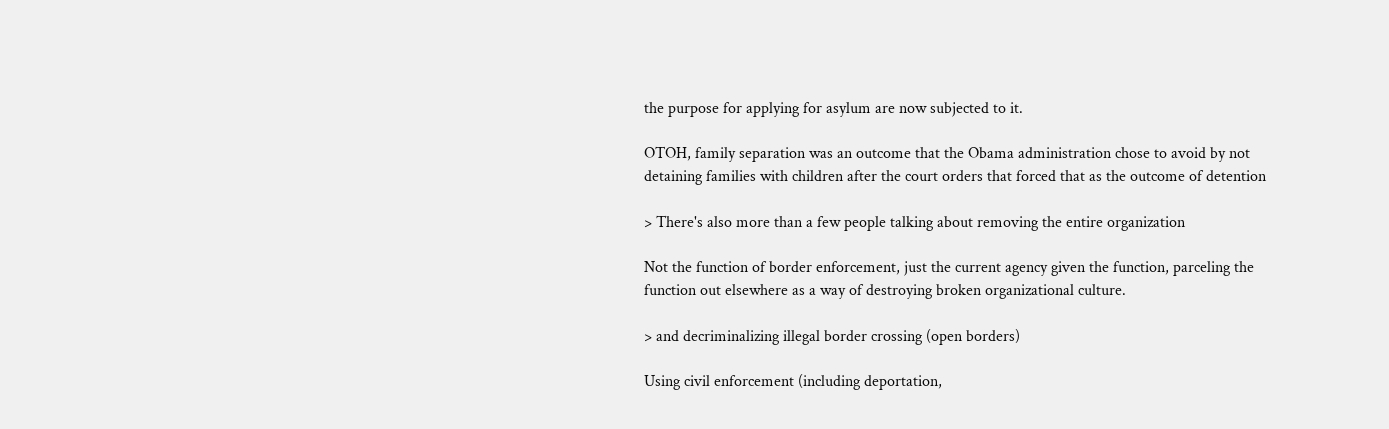the purpose for applying for asylum are now subjected to it.

OTOH, family separation was an outcome that the Obama administration chose to avoid by not detaining families with children after the court orders that forced that as the outcome of detention

> There's also more than a few people talking about removing the entire organization

Not the function of border enforcement, just the current agency given the function, parceling the function out elsewhere as a way of destroying broken organizational culture.

> and decriminalizing illegal border crossing (open borders)

Using civil enforcement (including deportation,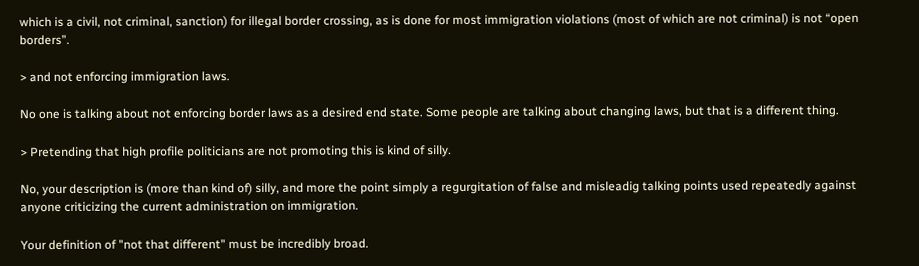which is a civil, not criminal, sanction) for illegal border crossing, as is done for most immigration violations (most of which are not criminal) is not “open borders”.

> and not enforcing immigration laws.

No one is talking about not enforcing border laws as a desired end state. Some people are talking about changing laws, but that is a different thing.

> Pretending that high profile politicians are not promoting this is kind of silly.

No, your description is (more than kind of) silly, and more the point simply a regurgitation of false and misleadig talking points used repeatedly against anyone criticizing the current administration on immigration.

Your definition of "not that different" must be incredibly broad.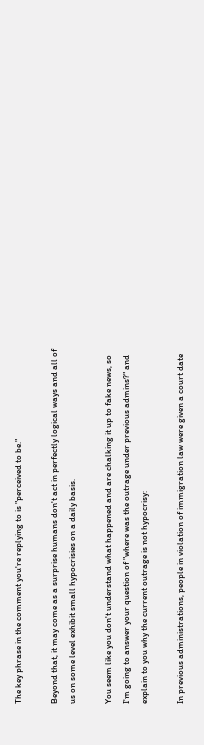The key phrase in the comment you're replying to is "perceived to be."

Beyond that, it may come as a surprise humans don't act in perfectly logical ways and all of us on some level exhibit small hypocrisies on a daily basis.

You seem like you don't understand what happened and are chalking it up to fake news, so I'm going to answer your question of "where was the outrage under previous admins?" and explain to you why the current outrage is not hypocrisy:

In previous administrations, people in violation of immigration law were given a court date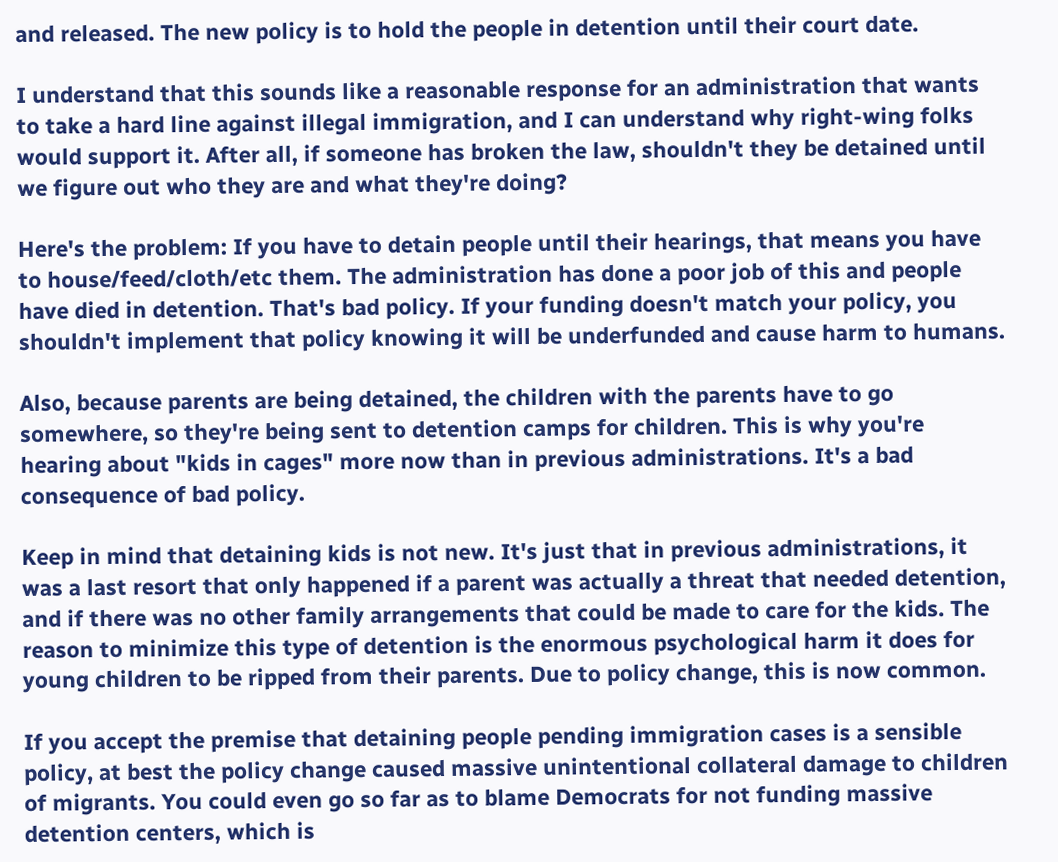and released. The new policy is to hold the people in detention until their court date.

I understand that this sounds like a reasonable response for an administration that wants to take a hard line against illegal immigration, and I can understand why right-wing folks would support it. After all, if someone has broken the law, shouldn't they be detained until we figure out who they are and what they're doing?

Here's the problem: If you have to detain people until their hearings, that means you have to house/feed/cloth/etc them. The administration has done a poor job of this and people have died in detention. That's bad policy. If your funding doesn't match your policy, you shouldn't implement that policy knowing it will be underfunded and cause harm to humans.

Also, because parents are being detained, the children with the parents have to go somewhere, so they're being sent to detention camps for children. This is why you're hearing about "kids in cages" more now than in previous administrations. It's a bad consequence of bad policy.

Keep in mind that detaining kids is not new. It's just that in previous administrations, it was a last resort that only happened if a parent was actually a threat that needed detention, and if there was no other family arrangements that could be made to care for the kids. The reason to minimize this type of detention is the enormous psychological harm it does for young children to be ripped from their parents. Due to policy change, this is now common.

If you accept the premise that detaining people pending immigration cases is a sensible policy, at best the policy change caused massive unintentional collateral damage to children of migrants. You could even go so far as to blame Democrats for not funding massive detention centers, which is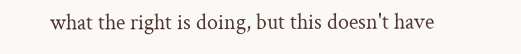what the right is doing, but this doesn't have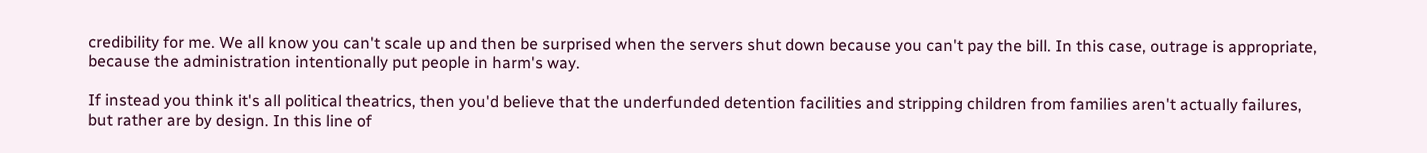credibility for me. We all know you can't scale up and then be surprised when the servers shut down because you can't pay the bill. In this case, outrage is appropriate, because the administration intentionally put people in harm's way.

If instead you think it's all political theatrics, then you'd believe that the underfunded detention facilities and stripping children from families aren't actually failures, but rather are by design. In this line of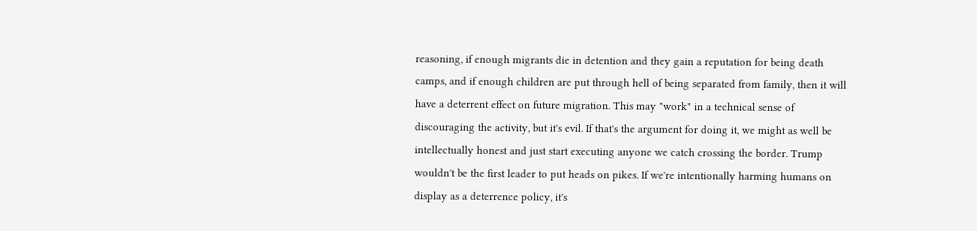reasoning, if enough migrants die in detention and they gain a reputation for being death camps, and if enough children are put through hell of being separated from family, then it will have a deterrent effect on future migration. This may "work" in a technical sense of discouraging the activity, but it's evil. If that's the argument for doing it, we might as well be intellectually honest and just start executing anyone we catch crossing the border. Trump wouldn't be the first leader to put heads on pikes. If we're intentionally harming humans on display as a deterrence policy, it's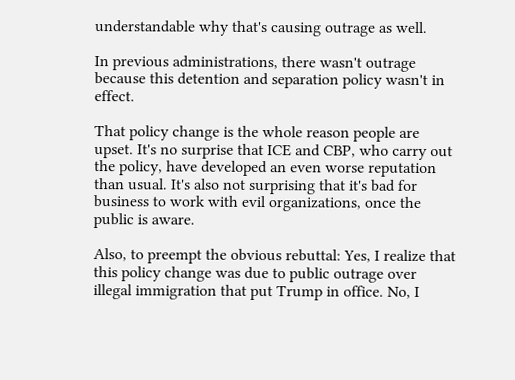understandable why that's causing outrage as well.

In previous administrations, there wasn't outrage because this detention and separation policy wasn't in effect.

That policy change is the whole reason people are upset. It's no surprise that ICE and CBP, who carry out the policy, have developed an even worse reputation than usual. It's also not surprising that it's bad for business to work with evil organizations, once the public is aware.

Also, to preempt the obvious rebuttal: Yes, I realize that this policy change was due to public outrage over illegal immigration that put Trump in office. No, I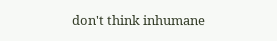don't think inhumane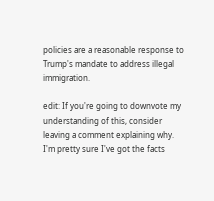policies are a reasonable response to Trump's mandate to address illegal immigration.

edit: If you're going to downvote my understanding of this, consider leaving a comment explaining why. I'm pretty sure I've got the facts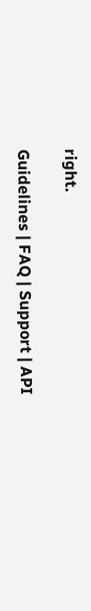right.

Guidelines | FAQ | Support | API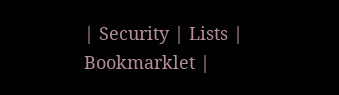| Security | Lists | Bookmarklet |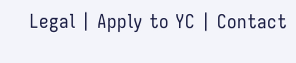Legal | Apply to YC | Contact